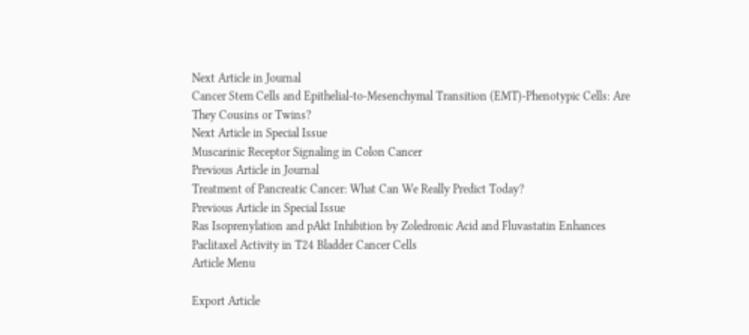Next Article in Journal
Cancer Stem Cells and Epithelial-to-Mesenchymal Transition (EMT)-Phenotypic Cells: Are They Cousins or Twins?
Next Article in Special Issue
Muscarinic Receptor Signaling in Colon Cancer
Previous Article in Journal
Treatment of Pancreatic Cancer: What Can We Really Predict Today?
Previous Article in Special Issue
Ras Isoprenylation and pAkt Inhibition by Zoledronic Acid and Fluvastatin Enhances Paclitaxel Activity in T24 Bladder Cancer Cells
Article Menu

Export Article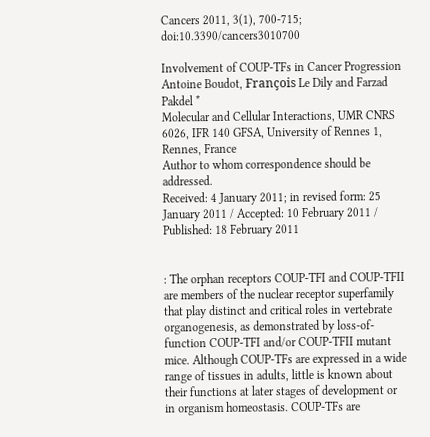Cancers 2011, 3(1), 700-715; doi:10.3390/cancers3010700

Involvement of COUP-TFs in Cancer Progression
Antoine Boudot, François Le Dily and Farzad Pakdel *
Molecular and Cellular Interactions, UMR CNRS 6026, IFR 140 GFSA, University of Rennes 1, Rennes, France
Author to whom correspondence should be addressed.
Received: 4 January 2011; in revised form: 25 January 2011 / Accepted: 10 February 2011 / Published: 18 February 2011


: The orphan receptors COUP-TFI and COUP-TFII are members of the nuclear receptor superfamily that play distinct and critical roles in vertebrate organogenesis, as demonstrated by loss-of-function COUP-TFI and/or COUP-TFII mutant mice. Although COUP-TFs are expressed in a wide range of tissues in adults, little is known about their functions at later stages of development or in organism homeostasis. COUP-TFs are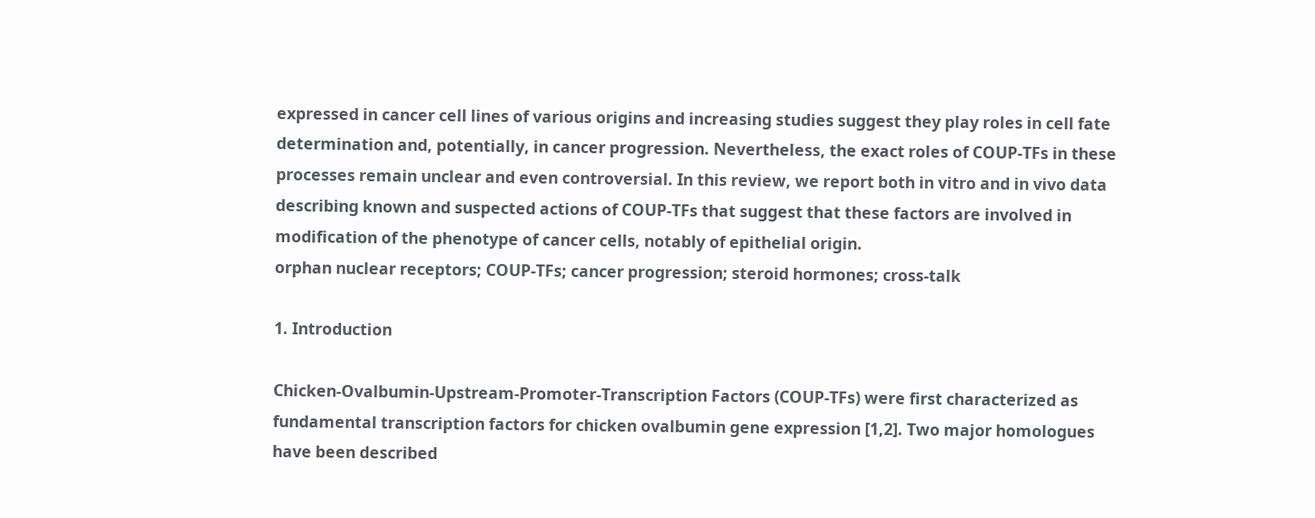expressed in cancer cell lines of various origins and increasing studies suggest they play roles in cell fate determination and, potentially, in cancer progression. Nevertheless, the exact roles of COUP-TFs in these processes remain unclear and even controversial. In this review, we report both in vitro and in vivo data describing known and suspected actions of COUP-TFs that suggest that these factors are involved in modification of the phenotype of cancer cells, notably of epithelial origin.
orphan nuclear receptors; COUP-TFs; cancer progression; steroid hormones; cross-talk

1. Introduction

Chicken-Ovalbumin-Upstream-Promoter-Transcription Factors (COUP-TFs) were first characterized as fundamental transcription factors for chicken ovalbumin gene expression [1,2]. Two major homologues have been described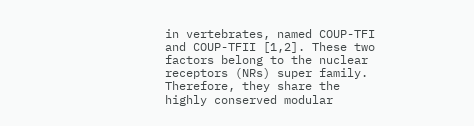in vertebrates, named COUP-TFI and COUP-TFII [1,2]. These two factors belong to the nuclear receptors (NRs) super family. Therefore, they share the highly conserved modular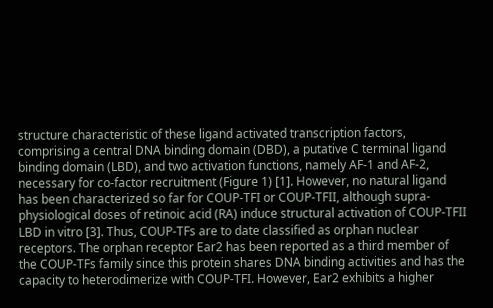structure characteristic of these ligand activated transcription factors, comprising a central DNA binding domain (DBD), a putative C terminal ligand binding domain (LBD), and two activation functions, namely AF-1 and AF-2, necessary for co-factor recruitment (Figure 1) [1]. However, no natural ligand has been characterized so far for COUP-TFI or COUP-TFII, although supra-physiological doses of retinoic acid (RA) induce structural activation of COUP-TFII LBD in vitro [3]. Thus, COUP-TFs are to date classified as orphan nuclear receptors. The orphan receptor Ear2 has been reported as a third member of the COUP-TFs family since this protein shares DNA binding activities and has the capacity to heterodimerize with COUP-TFI. However, Ear2 exhibits a higher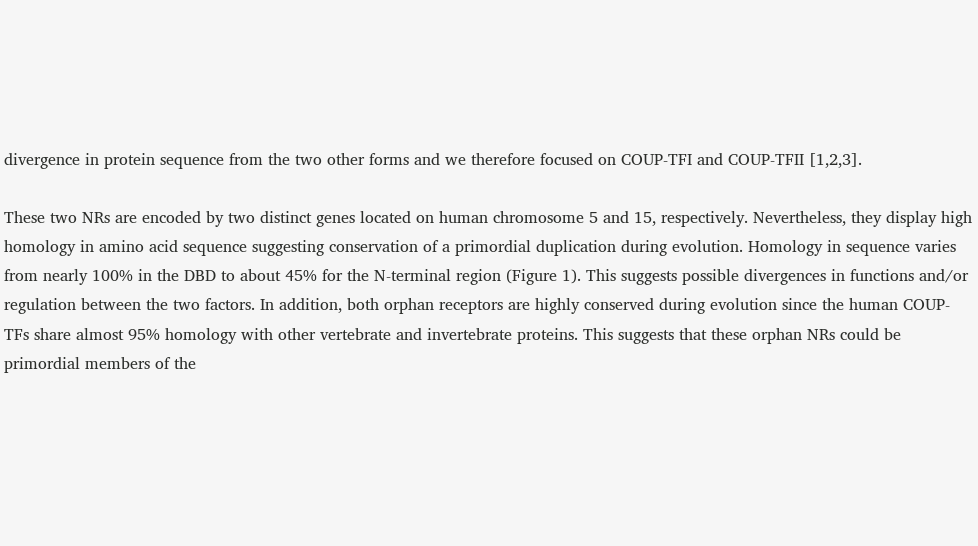divergence in protein sequence from the two other forms and we therefore focused on COUP-TFI and COUP-TFII [1,2,3].

These two NRs are encoded by two distinct genes located on human chromosome 5 and 15, respectively. Nevertheless, they display high homology in amino acid sequence suggesting conservation of a primordial duplication during evolution. Homology in sequence varies from nearly 100% in the DBD to about 45% for the N-terminal region (Figure 1). This suggests possible divergences in functions and/or regulation between the two factors. In addition, both orphan receptors are highly conserved during evolution since the human COUP-TFs share almost 95% homology with other vertebrate and invertebrate proteins. This suggests that these orphan NRs could be primordial members of the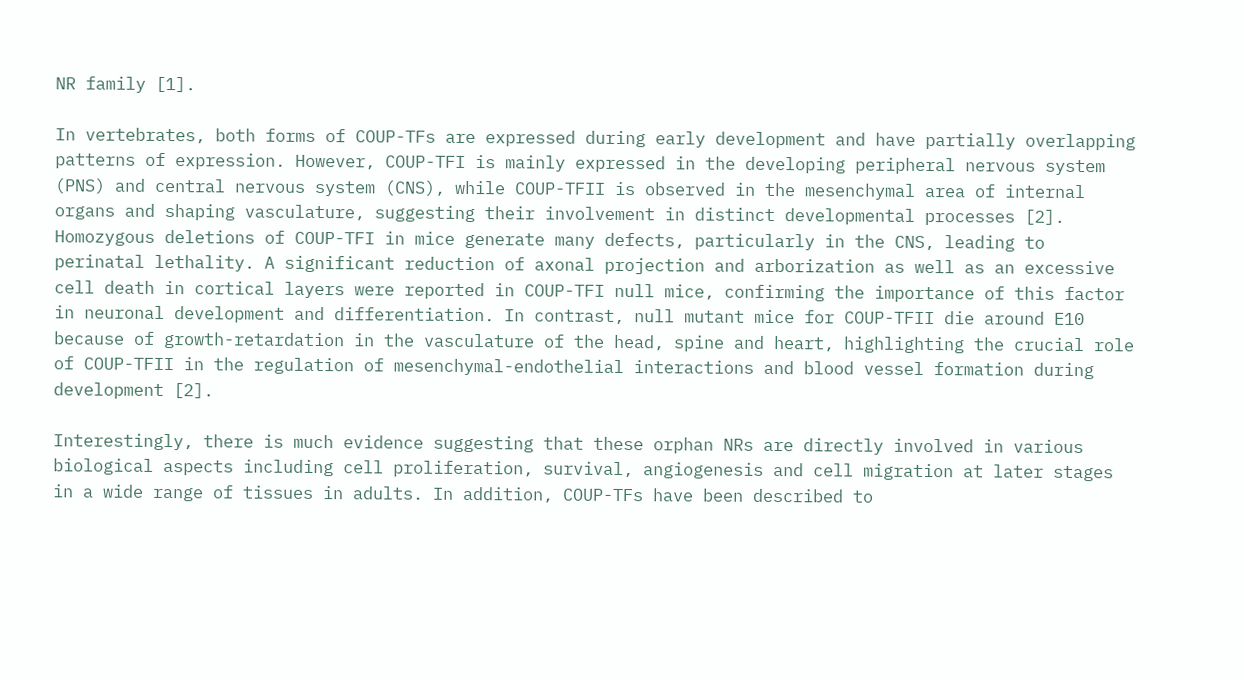NR family [1].

In vertebrates, both forms of COUP-TFs are expressed during early development and have partially overlapping patterns of expression. However, COUP-TFI is mainly expressed in the developing peripheral nervous system (PNS) and central nervous system (CNS), while COUP-TFII is observed in the mesenchymal area of internal organs and shaping vasculature, suggesting their involvement in distinct developmental processes [2]. Homozygous deletions of COUP-TFI in mice generate many defects, particularly in the CNS, leading to perinatal lethality. A significant reduction of axonal projection and arborization as well as an excessive cell death in cortical layers were reported in COUP-TFI null mice, confirming the importance of this factor in neuronal development and differentiation. In contrast, null mutant mice for COUP-TFII die around E10 because of growth-retardation in the vasculature of the head, spine and heart, highlighting the crucial role of COUP-TFII in the regulation of mesenchymal-endothelial interactions and blood vessel formation during development [2].

Interestingly, there is much evidence suggesting that these orphan NRs are directly involved in various biological aspects including cell proliferation, survival, angiogenesis and cell migration at later stages in a wide range of tissues in adults. In addition, COUP-TFs have been described to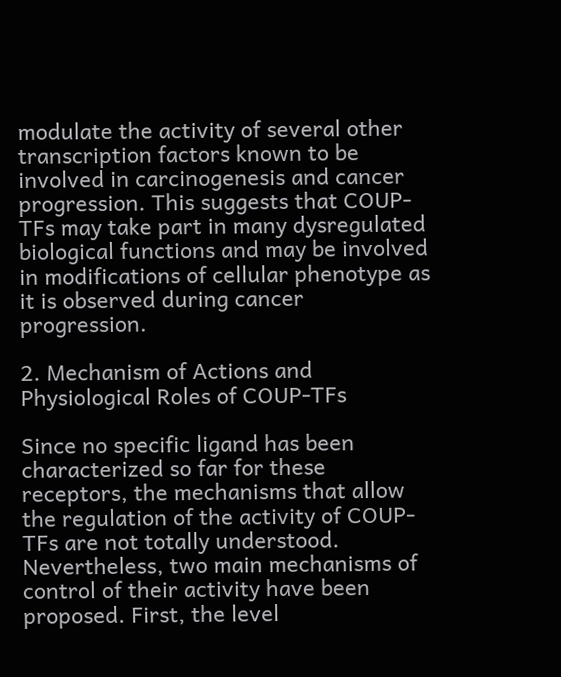modulate the activity of several other transcription factors known to be involved in carcinogenesis and cancer progression. This suggests that COUP-TFs may take part in many dysregulated biological functions and may be involved in modifications of cellular phenotype as it is observed during cancer progression.

2. Mechanism of Actions and Physiological Roles of COUP-TFs

Since no specific ligand has been characterized so far for these receptors, the mechanisms that allow the regulation of the activity of COUP-TFs are not totally understood. Nevertheless, two main mechanisms of control of their activity have been proposed. First, the level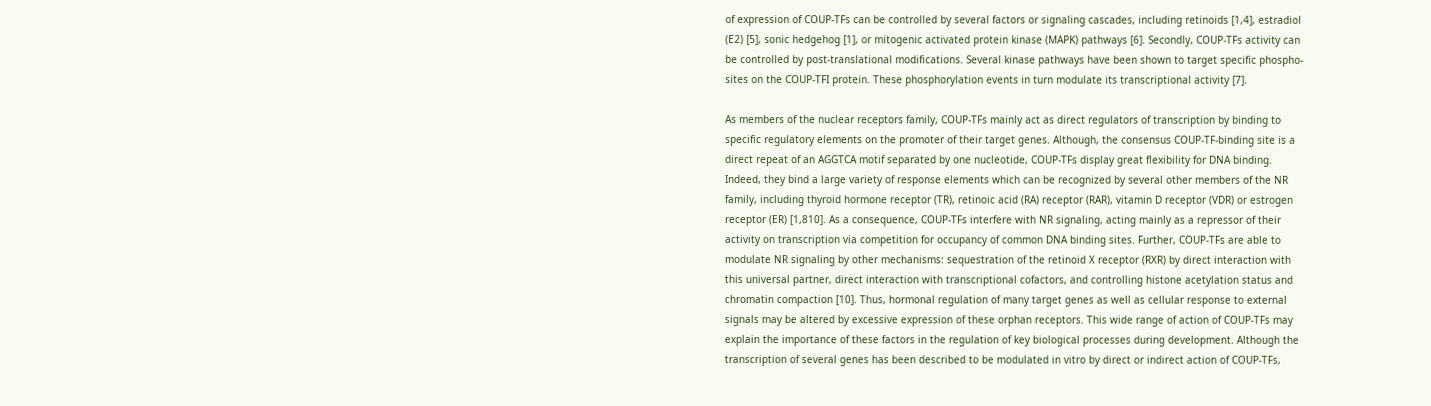of expression of COUP-TFs can be controlled by several factors or signaling cascades, including retinoids [1,4], estradiol (E2) [5], sonic hedgehog [1], or mitogenic activated protein kinase (MAPK) pathways [6]. Secondly, COUP-TFs activity can be controlled by post-translational modifications. Several kinase pathways have been shown to target specific phospho-sites on the COUP-TFI protein. These phosphorylation events in turn modulate its transcriptional activity [7].

As members of the nuclear receptors family, COUP-TFs mainly act as direct regulators of transcription by binding to specific regulatory elements on the promoter of their target genes. Although, the consensus COUP-TF-binding site is a direct repeat of an AGGTCA motif separated by one nucleotide, COUP-TFs display great flexibility for DNA binding. Indeed, they bind a large variety of response elements which can be recognized by several other members of the NR family, including thyroid hormone receptor (TR), retinoic acid (RA) receptor (RAR), vitamin D receptor (VDR) or estrogen receptor (ER) [1,810]. As a consequence, COUP-TFs interfere with NR signaling, acting mainly as a repressor of their activity on transcription via competition for occupancy of common DNA binding sites. Further, COUP-TFs are able to modulate NR signaling by other mechanisms: sequestration of the retinoid X receptor (RXR) by direct interaction with this universal partner, direct interaction with transcriptional cofactors, and controlling histone acetylation status and chromatin compaction [10]. Thus, hormonal regulation of many target genes as well as cellular response to external signals may be altered by excessive expression of these orphan receptors. This wide range of action of COUP-TFs may explain the importance of these factors in the regulation of key biological processes during development. Although the transcription of several genes has been described to be modulated in vitro by direct or indirect action of COUP-TFs,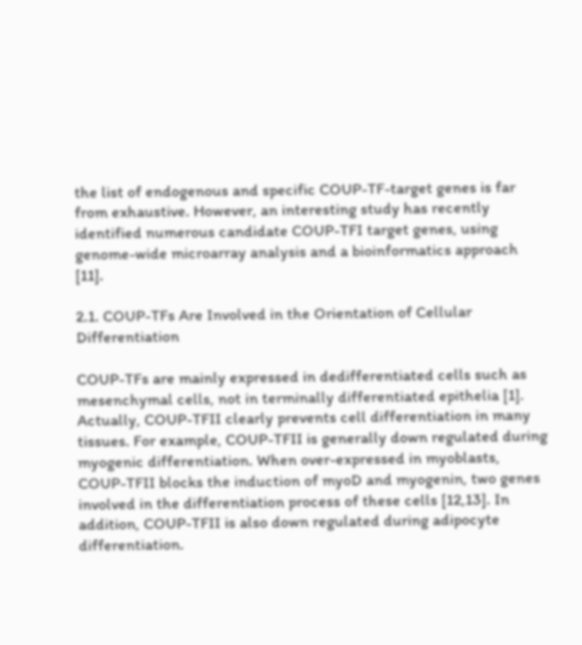the list of endogenous and specific COUP-TF-target genes is far from exhaustive. However, an interesting study has recently identified numerous candidate COUP-TFI target genes, using genome-wide microarray analysis and a bioinformatics approach [11].

2.1. COUP-TFs Are Involved in the Orientation of Cellular Differentiation

COUP-TFs are mainly expressed in dedifferentiated cells such as mesenchymal cells, not in terminally differentiated epithelia [1]. Actually, COUP-TFII clearly prevents cell differentiation in many tissues. For example, COUP-TFII is generally down regulated during myogenic differentiation. When over-expressed in myoblasts, COUP-TFII blocks the induction of myoD and myogenin, two genes involved in the differentiation process of these cells [12,13]. In addition, COUP-TFII is also down regulated during adipocyte differentiation.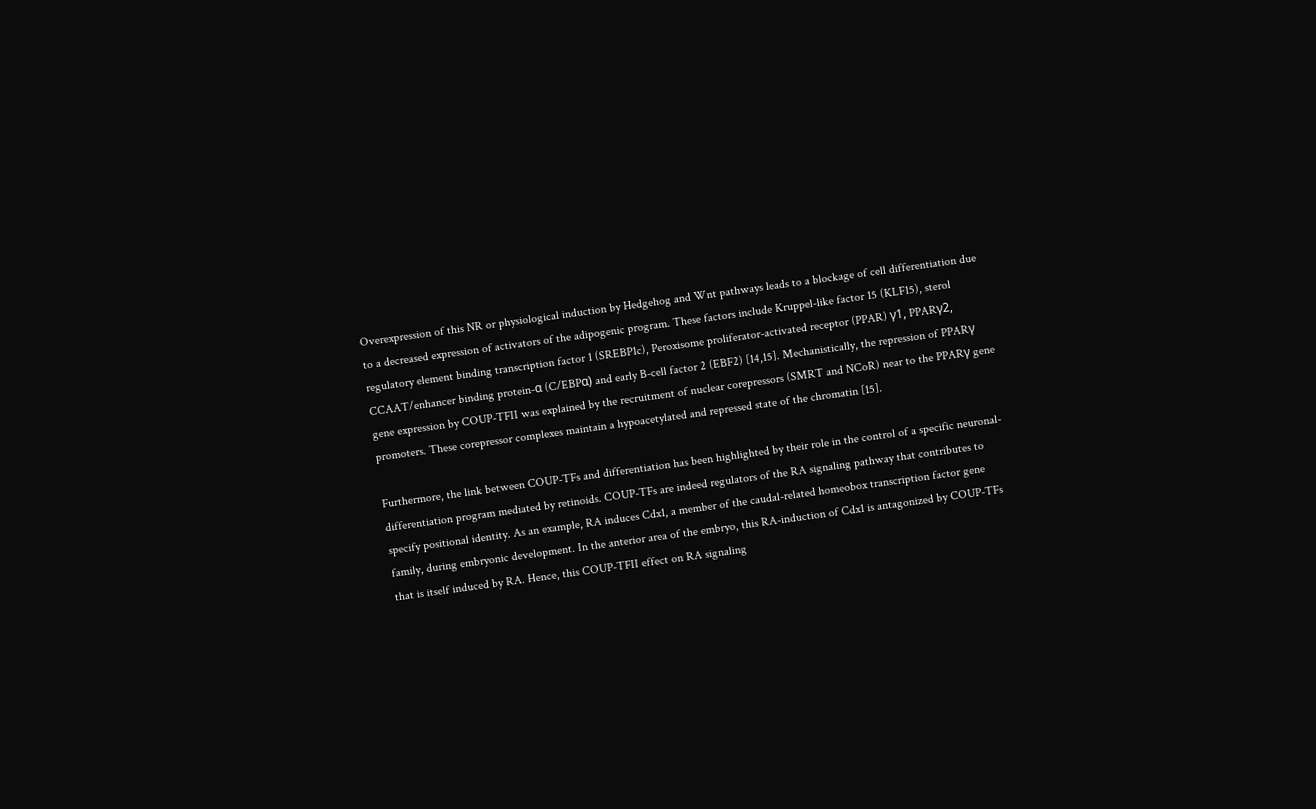Overexpression of this NR or physiological induction by Hedgehog and Wnt pathways leads to a blockage of cell differentiation due to a decreased expression of activators of the adipogenic program. These factors include Kruppel-like factor 15 (KLF15), sterol regulatory element binding transcription factor 1 (SREBP1c), Peroxisome proliferator-activated receptor (PPAR) γ1, PPARγ2, CCAAT/enhancer binding protein-α (C/EBPα) and early B-cell factor 2 (EBF2) [14,15]. Mechanistically, the repression of PPARγ gene expression by COUP-TFII was explained by the recruitment of nuclear corepressors (SMRT and NCoR) near to the PPARγ gene promoters. These corepressor complexes maintain a hypoacetylated and repressed state of the chromatin [15].

Furthermore, the link between COUP-TFs and differentiation has been highlighted by their role in the control of a specific neuronal-differentiation program mediated by retinoids. COUP-TFs are indeed regulators of the RA signaling pathway that contributes to specify positional identity. As an example, RA induces Cdx1, a member of the caudal-related homeobox transcription factor gene family, during embryonic development. In the anterior area of the embryo, this RA-induction of Cdx1 is antagonized by COUP-TFs that is itself induced by RA. Hence, this COUP-TFII effect on RA signaling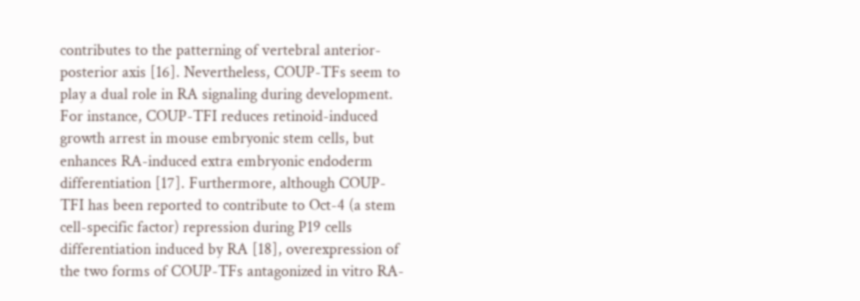contributes to the patterning of vertebral anterior-posterior axis [16]. Nevertheless, COUP-TFs seem to play a dual role in RA signaling during development. For instance, COUP-TFI reduces retinoid-induced growth arrest in mouse embryonic stem cells, but enhances RA-induced extra embryonic endoderm differentiation [17]. Furthermore, although COUP-TFI has been reported to contribute to Oct-4 (a stem cell-specific factor) repression during P19 cells differentiation induced by RA [18], overexpression of the two forms of COUP-TFs antagonized in vitro RA-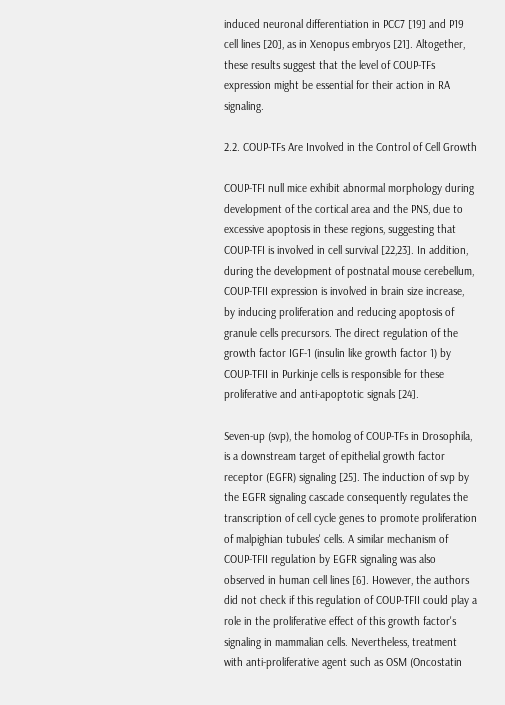induced neuronal differentiation in PCC7 [19] and P19 cell lines [20], as in Xenopus embryos [21]. Altogether, these results suggest that the level of COUP-TFs expression might be essential for their action in RA signaling.

2.2. COUP-TFs Are Involved in the Control of Cell Growth

COUP-TFI null mice exhibit abnormal morphology during development of the cortical area and the PNS, due to excessive apoptosis in these regions, suggesting that COUP-TFI is involved in cell survival [22,23]. In addition, during the development of postnatal mouse cerebellum, COUP-TFII expression is involved in brain size increase, by inducing proliferation and reducing apoptosis of granule cells precursors. The direct regulation of the growth factor IGF-1 (insulin like growth factor 1) by COUP-TFII in Purkinje cells is responsible for these proliferative and anti-apoptotic signals [24].

Seven-up (svp), the homolog of COUP-TFs in Drosophila, is a downstream target of epithelial growth factor receptor (EGFR) signaling [25]. The induction of svp by the EGFR signaling cascade consequently regulates the transcription of cell cycle genes to promote proliferation of malpighian tubules' cells. A similar mechanism of COUP-TFII regulation by EGFR signaling was also observed in human cell lines [6]. However, the authors did not check if this regulation of COUP-TFII could play a role in the proliferative effect of this growth factor's signaling in mammalian cells. Nevertheless, treatment with anti-proliferative agent such as OSM (Oncostatin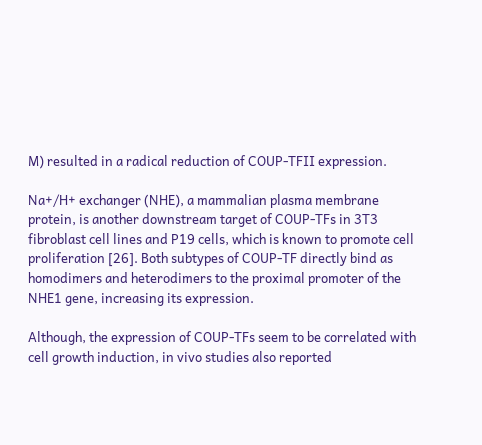M) resulted in a radical reduction of COUP-TFII expression.

Na+/H+ exchanger (NHE), a mammalian plasma membrane protein, is another downstream target of COUP-TFs in 3T3 fibroblast cell lines and P19 cells, which is known to promote cell proliferation [26]. Both subtypes of COUP-TF directly bind as homodimers and heterodimers to the proximal promoter of the NHE1 gene, increasing its expression.

Although, the expression of COUP-TFs seem to be correlated with cell growth induction, in vivo studies also reported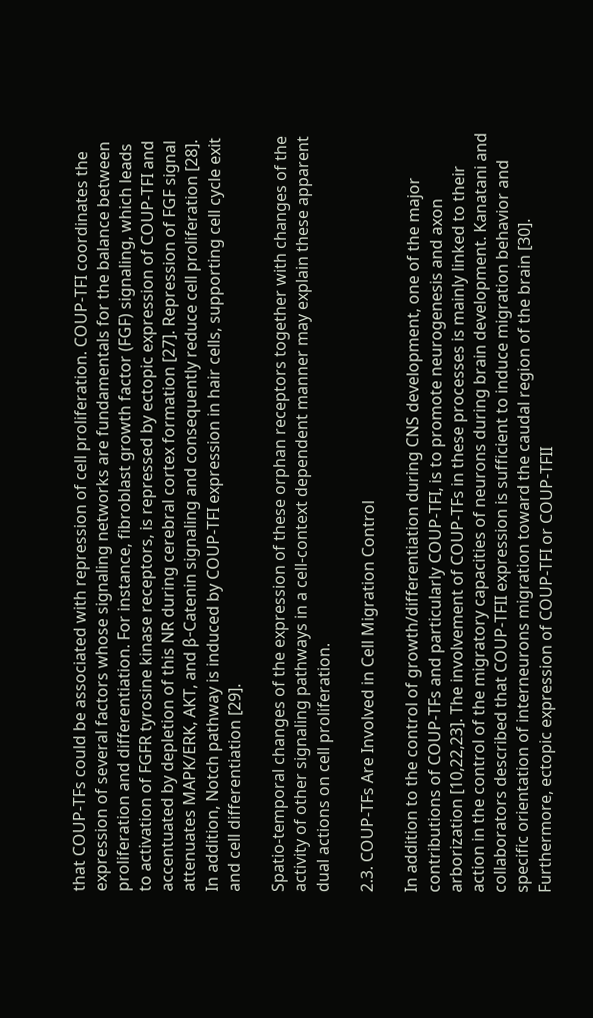that COUP-TFs could be associated with repression of cell proliferation. COUP-TFI coordinates the expression of several factors whose signaling networks are fundamentals for the balance between proliferation and differentiation. For instance, fibroblast growth factor (FGF) signaling, which leads to activation of FGFR tyrosine kinase receptors, is repressed by ectopic expression of COUP-TFI and accentuated by depletion of this NR during cerebral cortex formation [27]. Repression of FGF signal attenuates MAPK/ERK, AKT, and β-Catenin signaling and consequently reduce cell proliferation [28]. In addition, Notch pathway is induced by COUP-TFI expression in hair cells, supporting cell cycle exit and cell differentiation [29].

Spatio-temporal changes of the expression of these orphan receptors together with changes of the activity of other signaling pathways in a cell-context dependent manner may explain these apparent dual actions on cell proliferation.

2.3. COUP-TFs Are Involved in Cell Migration Control

In addition to the control of growth/differentiation during CNS development, one of the major contributions of COUP-TFs and particularly COUP-TFI, is to promote neurogenesis and axon arborization [10,22,23]. The involvement of COUP-TFs in these processes is mainly linked to their action in the control of the migratory capacities of neurons during brain development. Kanatani and collaborators described that COUP-TFII expression is sufficient to induce migration behavior and specific orientation of interneurons migration toward the caudal region of the brain [30]. Furthermore, ectopic expression of COUP-TFI or COUP-TFII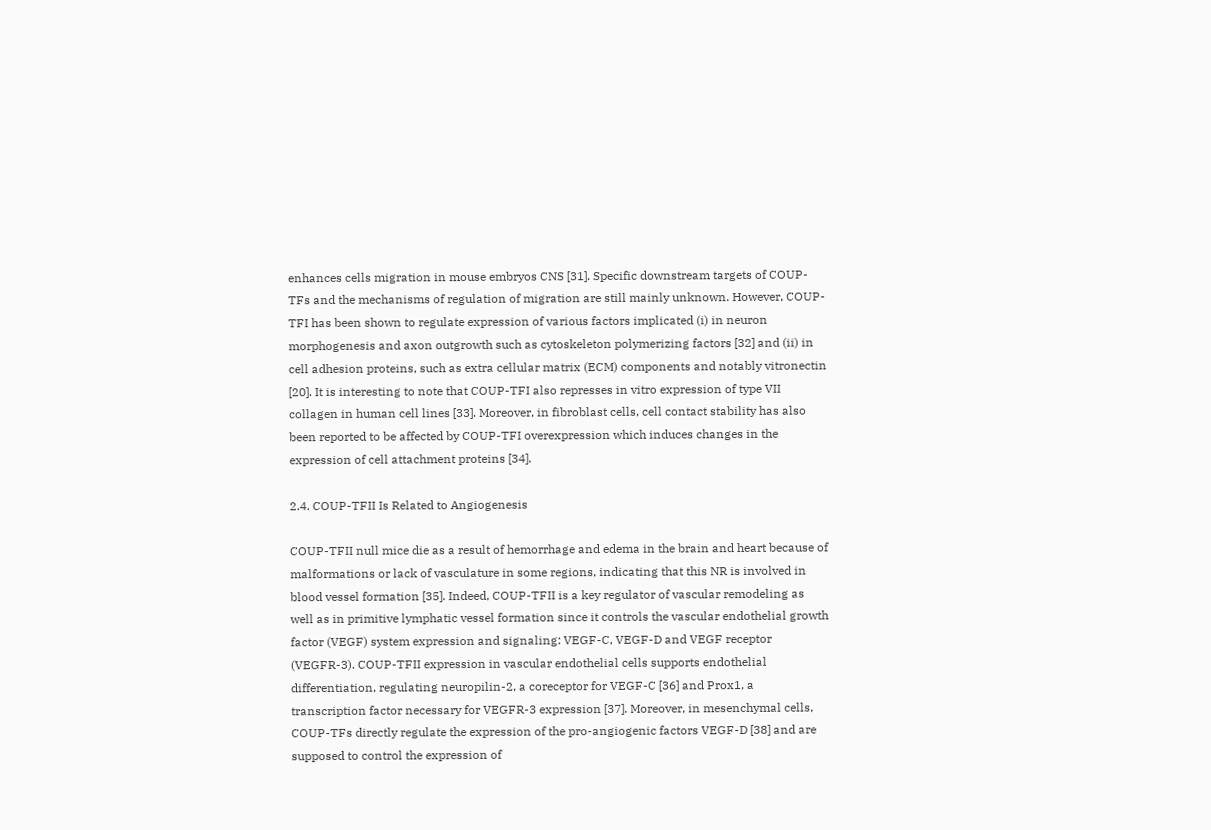enhances cells migration in mouse embryos CNS [31]. Specific downstream targets of COUP-TFs and the mechanisms of regulation of migration are still mainly unknown. However, COUP-TFI has been shown to regulate expression of various factors implicated (i) in neuron morphogenesis and axon outgrowth such as cytoskeleton polymerizing factors [32] and (ii) in cell adhesion proteins, such as extra cellular matrix (ECM) components and notably vitronectin [20]. It is interesting to note that COUP-TFI also represses in vitro expression of type VII collagen in human cell lines [33]. Moreover, in fibroblast cells, cell contact stability has also been reported to be affected by COUP-TFI overexpression which induces changes in the expression of cell attachment proteins [34].

2.4. COUP-TFII Is Related to Angiogenesis

COUP-TFII null mice die as a result of hemorrhage and edema in the brain and heart because of malformations or lack of vasculature in some regions, indicating that this NR is involved in blood vessel formation [35]. Indeed, COUP-TFII is a key regulator of vascular remodeling as well as in primitive lymphatic vessel formation since it controls the vascular endothelial growth factor (VEGF) system expression and signaling: VEGF-C, VEGF-D and VEGF receptor (VEGFR-3). COUP-TFII expression in vascular endothelial cells supports endothelial differentiation, regulating neuropilin-2, a coreceptor for VEGF-C [36] and Prox1, a transcription factor necessary for VEGFR-3 expression [37]. Moreover, in mesenchymal cells, COUP-TFs directly regulate the expression of the pro-angiogenic factors VEGF-D [38] and are supposed to control the expression of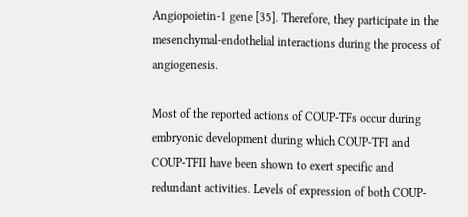Angiopoietin-1 gene [35]. Therefore, they participate in the mesenchymal-endothelial interactions during the process of angiogenesis.

Most of the reported actions of COUP-TFs occur during embryonic development during which COUP-TFI and COUP-TFII have been shown to exert specific and redundant activities. Levels of expression of both COUP-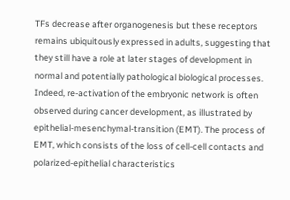TFs decrease after organogenesis but these receptors remains ubiquitously expressed in adults, suggesting that they still have a role at later stages of development in normal and potentially pathological biological processes. Indeed, re-activation of the embryonic network is often observed during cancer development, as illustrated by epithelial-mesenchymal-transition (EMT). The process of EMT, which consists of the loss of cell-cell contacts and polarized-epithelial characteristics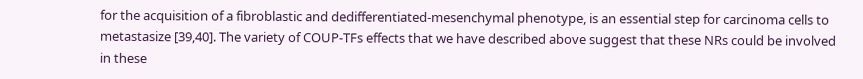for the acquisition of a fibroblastic and dedifferentiated-mesenchymal phenotype, is an essential step for carcinoma cells to metastasize [39,40]. The variety of COUP-TFs effects that we have described above suggest that these NRs could be involved in these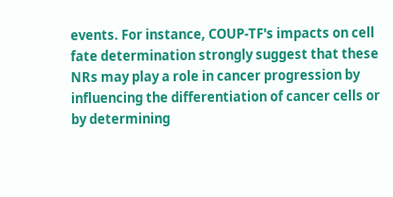events. For instance, COUP-TF's impacts on cell fate determination strongly suggest that these NRs may play a role in cancer progression by influencing the differentiation of cancer cells or by determining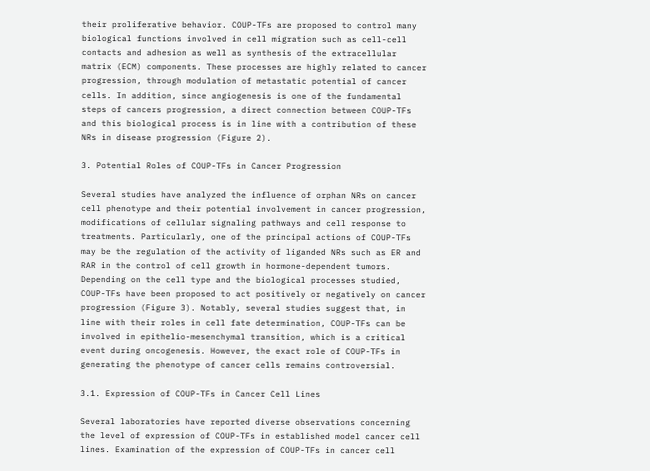their proliferative behavior. COUP-TFs are proposed to control many biological functions involved in cell migration such as cell-cell contacts and adhesion as well as synthesis of the extracellular matrix (ECM) components. These processes are highly related to cancer progression, through modulation of metastatic potential of cancer cells. In addition, since angiogenesis is one of the fundamental steps of cancers progression, a direct connection between COUP-TFs and this biological process is in line with a contribution of these NRs in disease progression (Figure 2).

3. Potential Roles of COUP-TFs in Cancer Progression

Several studies have analyzed the influence of orphan NRs on cancer cell phenotype and their potential involvement in cancer progression, modifications of cellular signaling pathways and cell response to treatments. Particularly, one of the principal actions of COUP-TFs may be the regulation of the activity of liganded NRs such as ER and RAR in the control of cell growth in hormone-dependent tumors. Depending on the cell type and the biological processes studied, COUP-TFs have been proposed to act positively or negatively on cancer progression (Figure 3). Notably, several studies suggest that, in line with their roles in cell fate determination, COUP-TFs can be involved in epithelio-mesenchymal transition, which is a critical event during oncogenesis. However, the exact role of COUP-TFs in generating the phenotype of cancer cells remains controversial.

3.1. Expression of COUP-TFs in Cancer Cell Lines

Several laboratories have reported diverse observations concerning the level of expression of COUP-TFs in established model cancer cell lines. Examination of the expression of COUP-TFs in cancer cell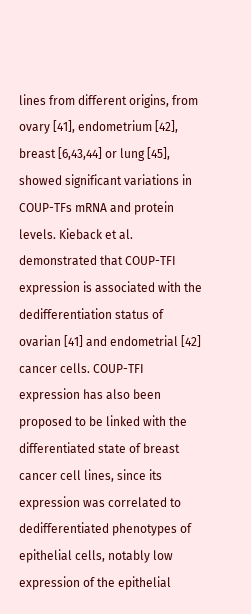lines from different origins, from ovary [41], endometrium [42], breast [6,43,44] or lung [45], showed significant variations in COUP-TFs mRNA and protein levels. Kieback et al. demonstrated that COUP-TFI expression is associated with the dedifferentiation status of ovarian [41] and endometrial [42] cancer cells. COUP-TFI expression has also been proposed to be linked with the differentiated state of breast cancer cell lines, since its expression was correlated to dedifferentiated phenotypes of epithelial cells, notably low expression of the epithelial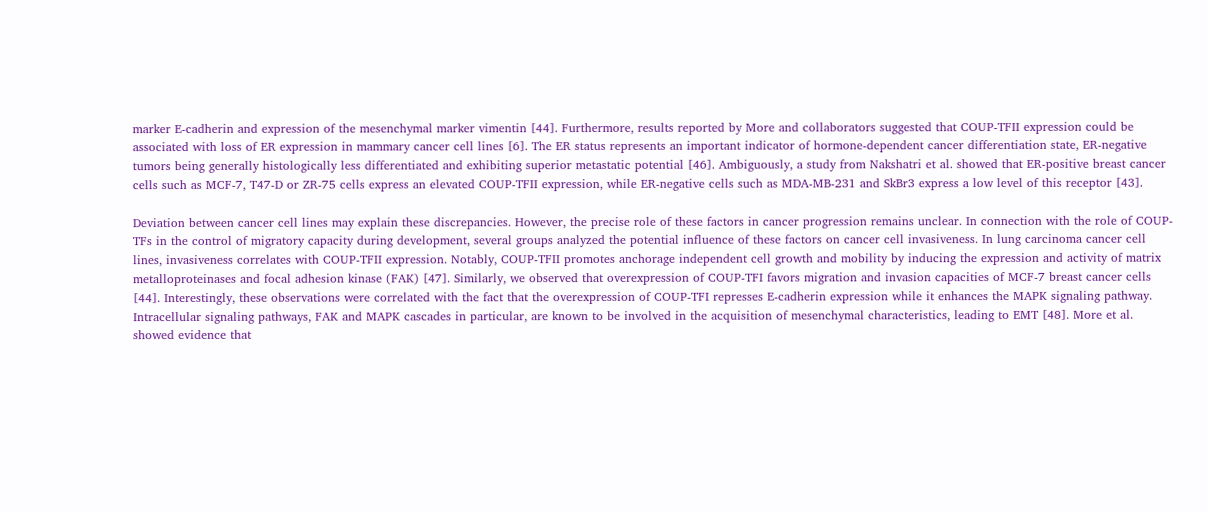marker E-cadherin and expression of the mesenchymal marker vimentin [44]. Furthermore, results reported by More and collaborators suggested that COUP-TFII expression could be associated with loss of ER expression in mammary cancer cell lines [6]. The ER status represents an important indicator of hormone-dependent cancer differentiation state, ER-negative tumors being generally histologically less differentiated and exhibiting superior metastatic potential [46]. Ambiguously, a study from Nakshatri et al. showed that ER-positive breast cancer cells such as MCF-7, T47-D or ZR-75 cells express an elevated COUP-TFII expression, while ER-negative cells such as MDA-MB-231 and SkBr3 express a low level of this receptor [43].

Deviation between cancer cell lines may explain these discrepancies. However, the precise role of these factors in cancer progression remains unclear. In connection with the role of COUP-TFs in the control of migratory capacity during development, several groups analyzed the potential influence of these factors on cancer cell invasiveness. In lung carcinoma cancer cell lines, invasiveness correlates with COUP-TFII expression. Notably, COUP-TFII promotes anchorage independent cell growth and mobility by inducing the expression and activity of matrix metalloproteinases and focal adhesion kinase (FAK) [47]. Similarly, we observed that overexpression of COUP-TFI favors migration and invasion capacities of MCF-7 breast cancer cells [44]. Interestingly, these observations were correlated with the fact that the overexpression of COUP-TFI represses E-cadherin expression while it enhances the MAPK signaling pathway. Intracellular signaling pathways, FAK and MAPK cascades in particular, are known to be involved in the acquisition of mesenchymal characteristics, leading to EMT [48]. More et al. showed evidence that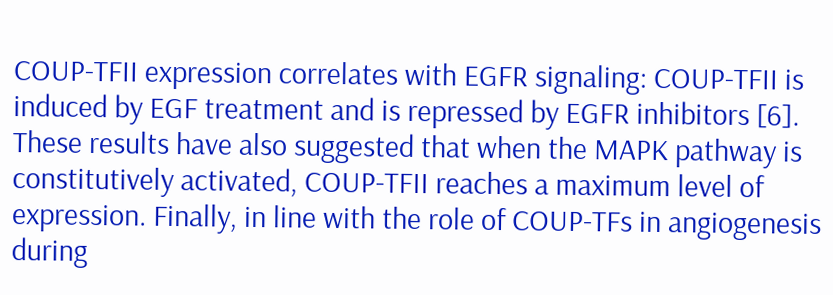COUP-TFII expression correlates with EGFR signaling: COUP-TFII is induced by EGF treatment and is repressed by EGFR inhibitors [6]. These results have also suggested that when the MAPK pathway is constitutively activated, COUP-TFII reaches a maximum level of expression. Finally, in line with the role of COUP-TFs in angiogenesis during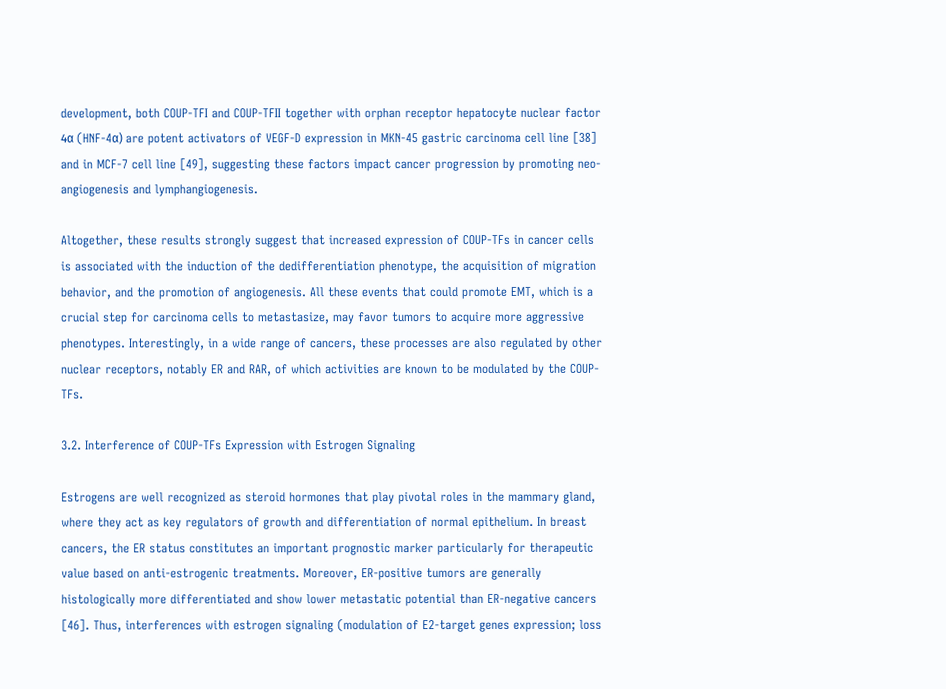development, both COUP-TFI and COUP-TFII together with orphan receptor hepatocyte nuclear factor 4α (HNF-4α) are potent activators of VEGF-D expression in MKN-45 gastric carcinoma cell line [38] and in MCF-7 cell line [49], suggesting these factors impact cancer progression by promoting neo-angiogenesis and lymphangiogenesis.

Altogether, these results strongly suggest that increased expression of COUP-TFs in cancer cells is associated with the induction of the dedifferentiation phenotype, the acquisition of migration behavior, and the promotion of angiogenesis. All these events that could promote EMT, which is a crucial step for carcinoma cells to metastasize, may favor tumors to acquire more aggressive phenotypes. Interestingly, in a wide range of cancers, these processes are also regulated by other nuclear receptors, notably ER and RAR, of which activities are known to be modulated by the COUP-TFs.

3.2. Interference of COUP-TFs Expression with Estrogen Signaling

Estrogens are well recognized as steroid hormones that play pivotal roles in the mammary gland, where they act as key regulators of growth and differentiation of normal epithelium. In breast cancers, the ER status constitutes an important prognostic marker particularly for therapeutic value based on anti-estrogenic treatments. Moreover, ER-positive tumors are generally histologically more differentiated and show lower metastatic potential than ER-negative cancers [46]. Thus, interferences with estrogen signaling (modulation of E2-target genes expression; loss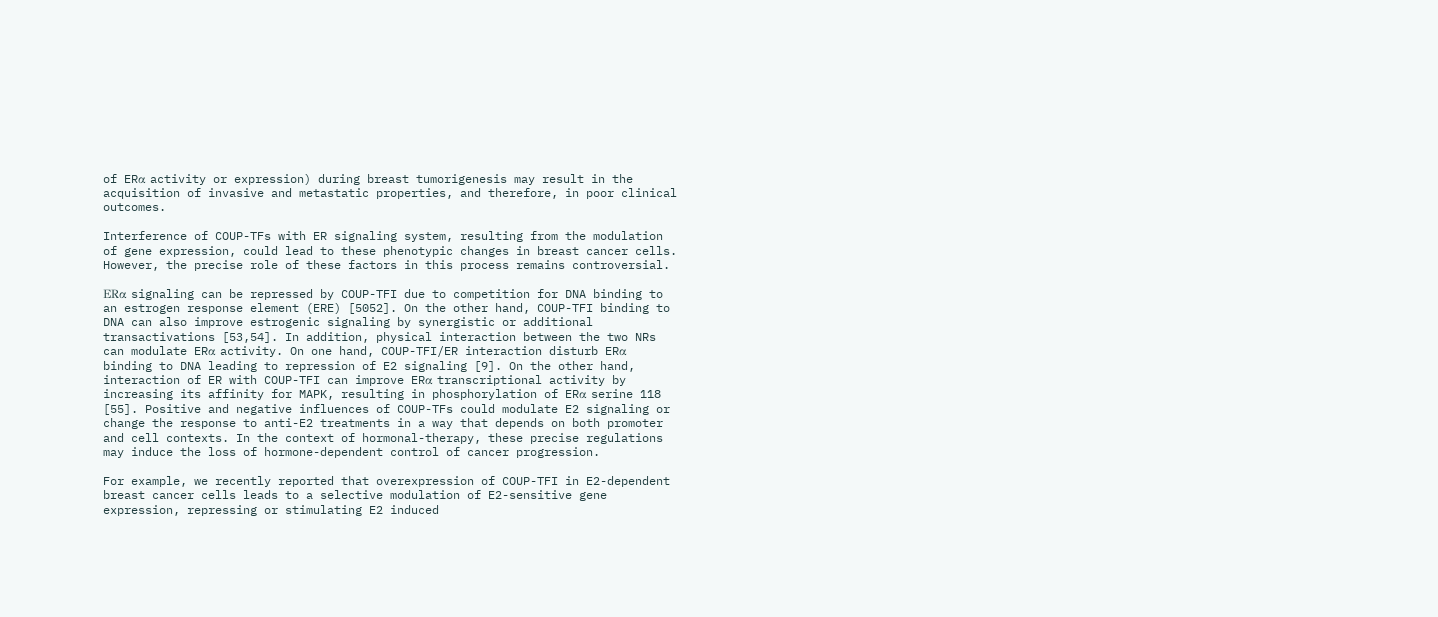of ERα activity or expression) during breast tumorigenesis may result in the acquisition of invasive and metastatic properties, and therefore, in poor clinical outcomes.

Interference of COUP-TFs with ER signaling system, resulting from the modulation of gene expression, could lead to these phenotypic changes in breast cancer cells. However, the precise role of these factors in this process remains controversial.

ERα signaling can be repressed by COUP-TFI due to competition for DNA binding to an estrogen response element (ERE) [5052]. On the other hand, COUP-TFI binding to DNA can also improve estrogenic signaling by synergistic or additional transactivations [53,54]. In addition, physical interaction between the two NRs can modulate ERα activity. On one hand, COUP-TFI/ER interaction disturb ERα binding to DNA leading to repression of E2 signaling [9]. On the other hand, interaction of ER with COUP-TFI can improve ERα transcriptional activity by increasing its affinity for MAPK, resulting in phosphorylation of ERα serine 118 [55]. Positive and negative influences of COUP-TFs could modulate E2 signaling or change the response to anti-E2 treatments in a way that depends on both promoter and cell contexts. In the context of hormonal-therapy, these precise regulations may induce the loss of hormone-dependent control of cancer progression.

For example, we recently reported that overexpression of COUP-TFI in E2-dependent breast cancer cells leads to a selective modulation of E2-sensitive gene expression, repressing or stimulating E2 induced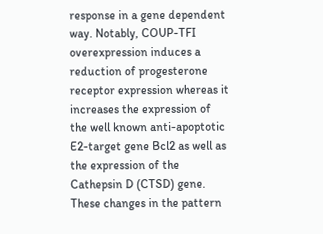response in a gene dependent way. Notably, COUP-TFI overexpression induces a reduction of progesterone receptor expression whereas it increases the expression of the well known anti-apoptotic E2-target gene Bcl2 as well as the expression of the Cathepsin D (CTSD) gene. These changes in the pattern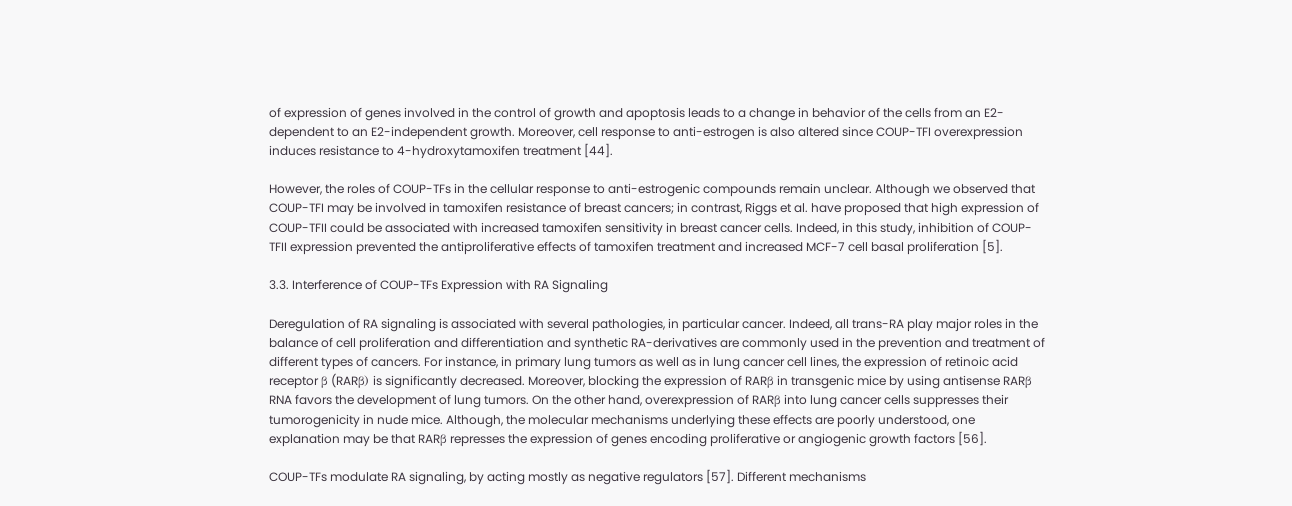of expression of genes involved in the control of growth and apoptosis leads to a change in behavior of the cells from an E2-dependent to an E2-independent growth. Moreover, cell response to anti-estrogen is also altered since COUP-TFI overexpression induces resistance to 4-hydroxytamoxifen treatment [44].

However, the roles of COUP-TFs in the cellular response to anti-estrogenic compounds remain unclear. Although we observed that COUP-TFI may be involved in tamoxifen resistance of breast cancers; in contrast, Riggs et al. have proposed that high expression of COUP-TFII could be associated with increased tamoxifen sensitivity in breast cancer cells. Indeed, in this study, inhibition of COUP-TFII expression prevented the antiproliferative effects of tamoxifen treatment and increased MCF-7 cell basal proliferation [5].

3.3. Interference of COUP-TFs Expression with RA Signaling

Deregulation of RA signaling is associated with several pathologies, in particular cancer. Indeed, all trans-RA play major roles in the balance of cell proliferation and differentiation and synthetic RA-derivatives are commonly used in the prevention and treatment of different types of cancers. For instance, in primary lung tumors as well as in lung cancer cell lines, the expression of retinoic acid receptor β (RARβ) is significantly decreased. Moreover, blocking the expression of RARβ in transgenic mice by using antisense RARβ RNA favors the development of lung tumors. On the other hand, overexpression of RARβ into lung cancer cells suppresses their tumorogenicity in nude mice. Although, the molecular mechanisms underlying these effects are poorly understood, one explanation may be that RARβ represses the expression of genes encoding proliferative or angiogenic growth factors [56].

COUP-TFs modulate RA signaling, by acting mostly as negative regulators [57]. Different mechanisms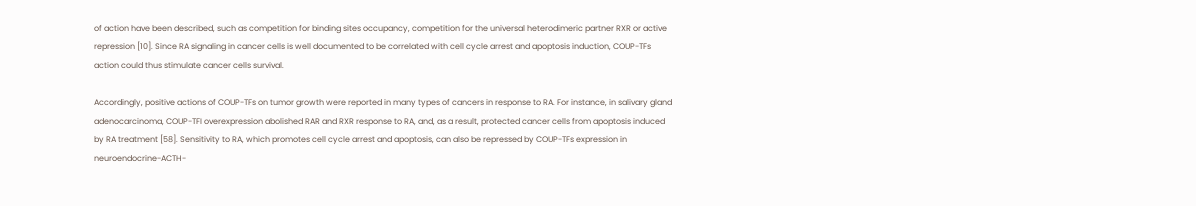of action have been described, such as competition for binding sites occupancy, competition for the universal heterodimeric partner RXR or active repression [10]. Since RA signaling in cancer cells is well documented to be correlated with cell cycle arrest and apoptosis induction, COUP-TFs action could thus stimulate cancer cells survival.

Accordingly, positive actions of COUP-TFs on tumor growth were reported in many types of cancers in response to RA. For instance, in salivary gland adenocarcinoma, COUP-TFI overexpression abolished RAR and RXR response to RA, and, as a result, protected cancer cells from apoptosis induced by RA treatment [58]. Sensitivity to RA, which promotes cell cycle arrest and apoptosis, can also be repressed by COUP-TFs expression in neuroendocrine-ACTH-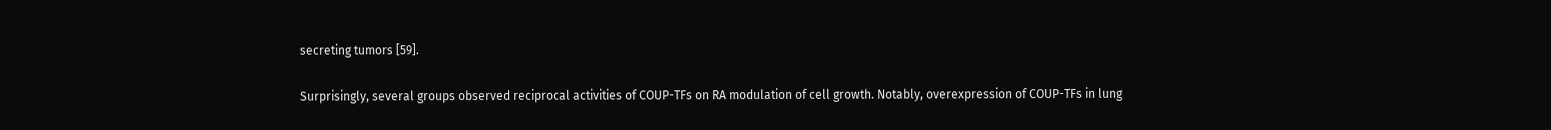secreting tumors [59].

Surprisingly, several groups observed reciprocal activities of COUP-TFs on RA modulation of cell growth. Notably, overexpression of COUP-TFs in lung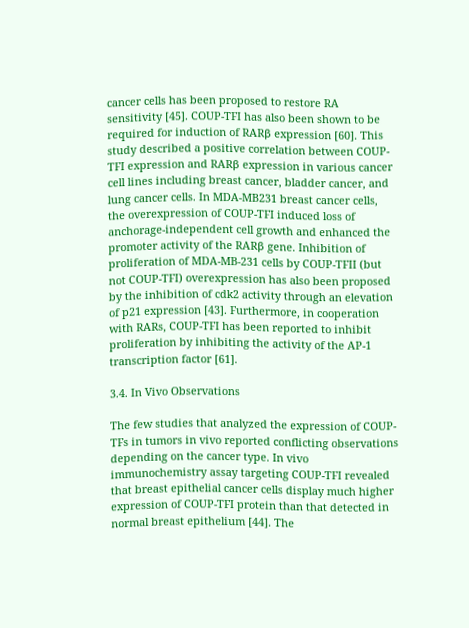cancer cells has been proposed to restore RA sensitivity [45]. COUP-TFI has also been shown to be required for induction of RARβ expression [60]. This study described a positive correlation between COUP-TFI expression and RARβ expression in various cancer cell lines including breast cancer, bladder cancer, and lung cancer cells. In MDA-MB231 breast cancer cells, the overexpression of COUP-TFI induced loss of anchorage-independent cell growth and enhanced the promoter activity of the RARβ gene. Inhibition of proliferation of MDA-MB-231 cells by COUP-TFII (but not COUP-TFI) overexpression has also been proposed by the inhibition of cdk2 activity through an elevation of p21 expression [43]. Furthermore, in cooperation with RARs, COUP-TFI has been reported to inhibit proliferation by inhibiting the activity of the AP-1 transcription factor [61].

3.4. In Vivo Observations

The few studies that analyzed the expression of COUP-TFs in tumors in vivo reported conflicting observations depending on the cancer type. In vivo immunochemistry assay targeting COUP-TFI revealed that breast epithelial cancer cells display much higher expression of COUP-TFI protein than that detected in normal breast epithelium [44]. The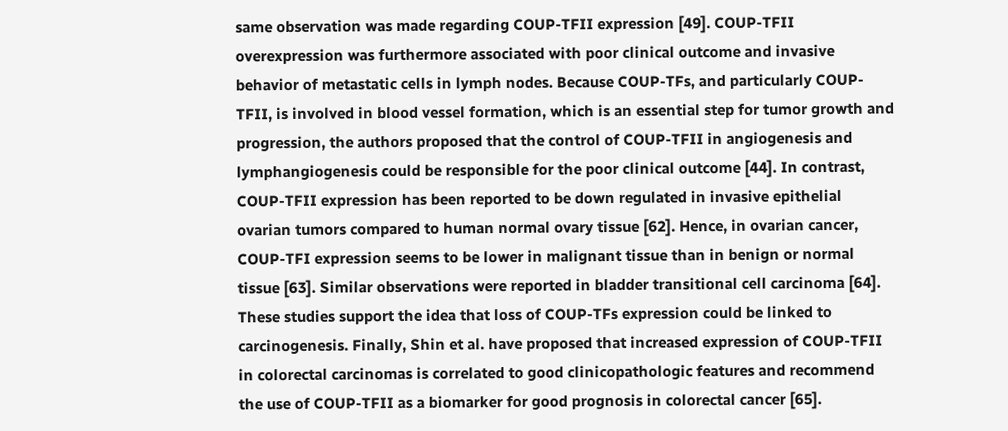same observation was made regarding COUP-TFII expression [49]. COUP-TFII overexpression was furthermore associated with poor clinical outcome and invasive behavior of metastatic cells in lymph nodes. Because COUP-TFs, and particularly COUP-TFII, is involved in blood vessel formation, which is an essential step for tumor growth and progression, the authors proposed that the control of COUP-TFII in angiogenesis and lymphangiogenesis could be responsible for the poor clinical outcome [44]. In contrast, COUP-TFII expression has been reported to be down regulated in invasive epithelial ovarian tumors compared to human normal ovary tissue [62]. Hence, in ovarian cancer, COUP-TFI expression seems to be lower in malignant tissue than in benign or normal tissue [63]. Similar observations were reported in bladder transitional cell carcinoma [64]. These studies support the idea that loss of COUP-TFs expression could be linked to carcinogenesis. Finally, Shin et al. have proposed that increased expression of COUP-TFII in colorectal carcinomas is correlated to good clinicopathologic features and recommend the use of COUP-TFII as a biomarker for good prognosis in colorectal cancer [65].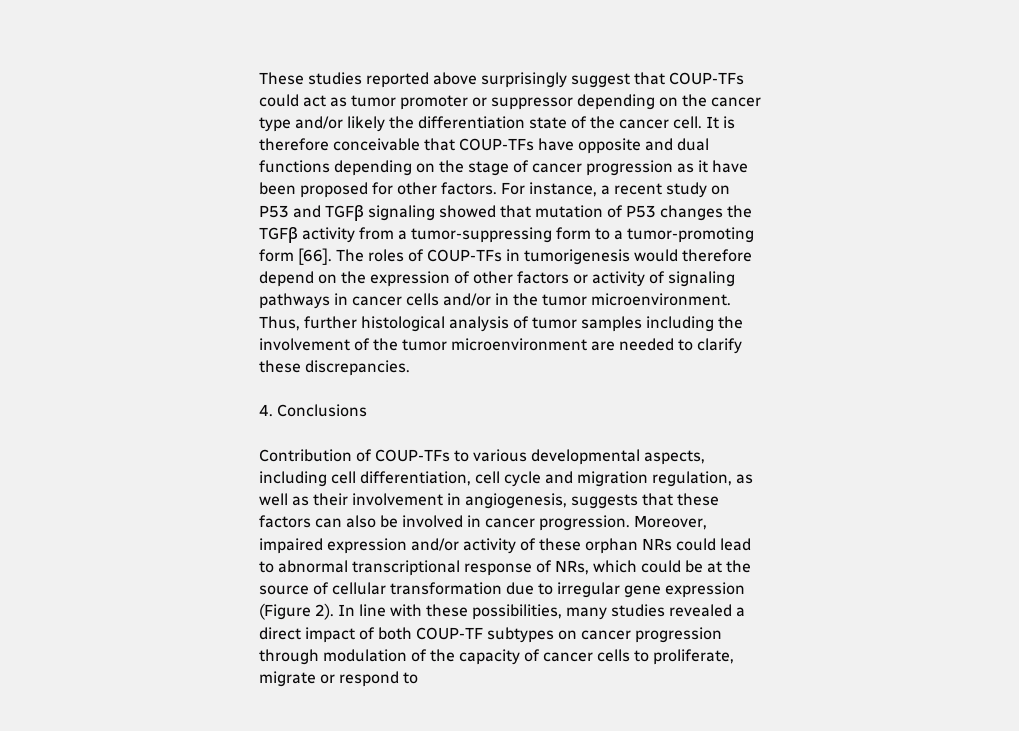These studies reported above surprisingly suggest that COUP-TFs could act as tumor promoter or suppressor depending on the cancer type and/or likely the differentiation state of the cancer cell. It is therefore conceivable that COUP-TFs have opposite and dual functions depending on the stage of cancer progression as it have been proposed for other factors. For instance, a recent study on P53 and TGFβ signaling showed that mutation of P53 changes the TGFβ activity from a tumor-suppressing form to a tumor-promoting form [66]. The roles of COUP-TFs in tumorigenesis would therefore depend on the expression of other factors or activity of signaling pathways in cancer cells and/or in the tumor microenvironment. Thus, further histological analysis of tumor samples including the involvement of the tumor microenvironment are needed to clarify these discrepancies.

4. Conclusions

Contribution of COUP-TFs to various developmental aspects, including cell differentiation, cell cycle and migration regulation, as well as their involvement in angiogenesis, suggests that these factors can also be involved in cancer progression. Moreover, impaired expression and/or activity of these orphan NRs could lead to abnormal transcriptional response of NRs, which could be at the source of cellular transformation due to irregular gene expression (Figure 2). In line with these possibilities, many studies revealed a direct impact of both COUP-TF subtypes on cancer progression through modulation of the capacity of cancer cells to proliferate, migrate or respond to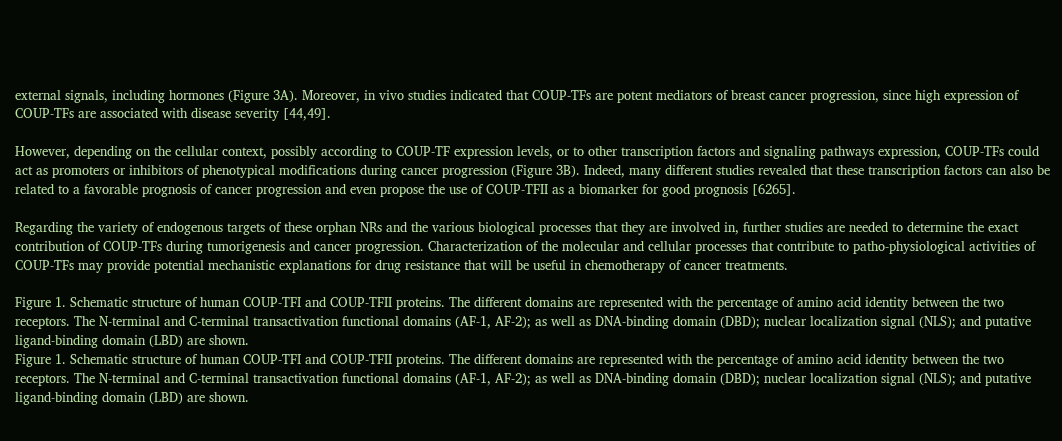external signals, including hormones (Figure 3A). Moreover, in vivo studies indicated that COUP-TFs are potent mediators of breast cancer progression, since high expression of COUP-TFs are associated with disease severity [44,49].

However, depending on the cellular context, possibly according to COUP-TF expression levels, or to other transcription factors and signaling pathways expression, COUP-TFs could act as promoters or inhibitors of phenotypical modifications during cancer progression (Figure 3B). Indeed, many different studies revealed that these transcription factors can also be related to a favorable prognosis of cancer progression and even propose the use of COUP-TFII as a biomarker for good prognosis [6265].

Regarding the variety of endogenous targets of these orphan NRs and the various biological processes that they are involved in, further studies are needed to determine the exact contribution of COUP-TFs during tumorigenesis and cancer progression. Characterization of the molecular and cellular processes that contribute to patho-physiological activities of COUP-TFs may provide potential mechanistic explanations for drug resistance that will be useful in chemotherapy of cancer treatments.

Figure 1. Schematic structure of human COUP-TFI and COUP-TFII proteins. The different domains are represented with the percentage of amino acid identity between the two receptors. The N-terminal and C-terminal transactivation functional domains (AF-1, AF-2); as well as DNA-binding domain (DBD); nuclear localization signal (NLS); and putative ligand-binding domain (LBD) are shown.
Figure 1. Schematic structure of human COUP-TFI and COUP-TFII proteins. The different domains are represented with the percentage of amino acid identity between the two receptors. The N-terminal and C-terminal transactivation functional domains (AF-1, AF-2); as well as DNA-binding domain (DBD); nuclear localization signal (NLS); and putative ligand-binding domain (LBD) are shown.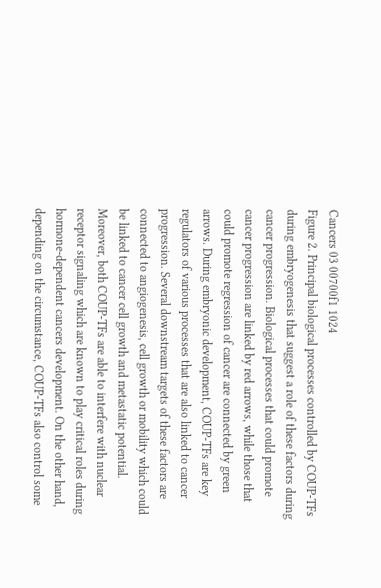Cancers 03 00700f1 1024
Figure 2. Principal biological processes controlled by COUP-TFs during embryogenesis that suggest a role of these factors during cancer progression. Biological processes that could promote cancer progression are linked by red arrows, while those that could promote regression of cancer are connected by green arrows. During embryonic development, COUP-TFs are key regulators of various processes that are also linked to cancer progression. Several downstream targets of these factors are connected to angiogenesis, cell growth or mobility which could be linked to cancer cell growth and metastatic potential. Moreover, both COUP-TFs are able to interfere with nuclear receptor signaling which are known to play critical roles during hormone-dependent cancers development. On the other hand, depending on the circumstance, COUP-TFs also control some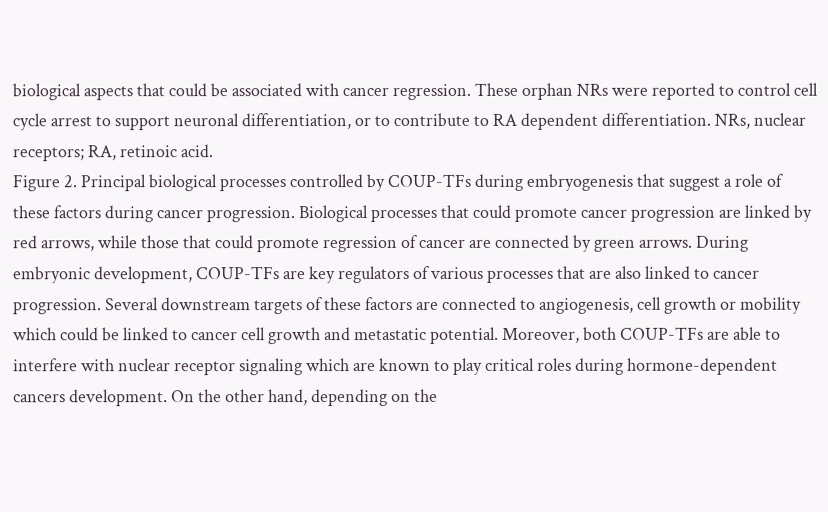biological aspects that could be associated with cancer regression. These orphan NRs were reported to control cell cycle arrest to support neuronal differentiation, or to contribute to RA dependent differentiation. NRs, nuclear receptors; RA, retinoic acid.
Figure 2. Principal biological processes controlled by COUP-TFs during embryogenesis that suggest a role of these factors during cancer progression. Biological processes that could promote cancer progression are linked by red arrows, while those that could promote regression of cancer are connected by green arrows. During embryonic development, COUP-TFs are key regulators of various processes that are also linked to cancer progression. Several downstream targets of these factors are connected to angiogenesis, cell growth or mobility which could be linked to cancer cell growth and metastatic potential. Moreover, both COUP-TFs are able to interfere with nuclear receptor signaling which are known to play critical roles during hormone-dependent cancers development. On the other hand, depending on the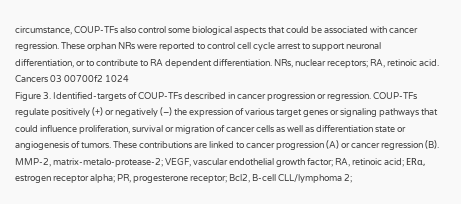circumstance, COUP-TFs also control some biological aspects that could be associated with cancer regression. These orphan NRs were reported to control cell cycle arrest to support neuronal differentiation, or to contribute to RA dependent differentiation. NRs, nuclear receptors; RA, retinoic acid.
Cancers 03 00700f2 1024
Figure 3. Identified-targets of COUP-TFs described in cancer progression or regression. COUP-TFs regulate positively (+) or negatively (−) the expression of various target genes or signaling pathways that could influence proliferation, survival or migration of cancer cells as well as differentiation state or angiogenesis of tumors. These contributions are linked to cancer progression (A) or cancer regression (B). MMP-2, matrix-metalo-protease-2; VEGF, vascular endothelial growth factor; RA, retinoic acid; ERα, estrogen receptor alpha; PR, progesterone receptor; Bcl2, B-cell CLL/lymphoma 2;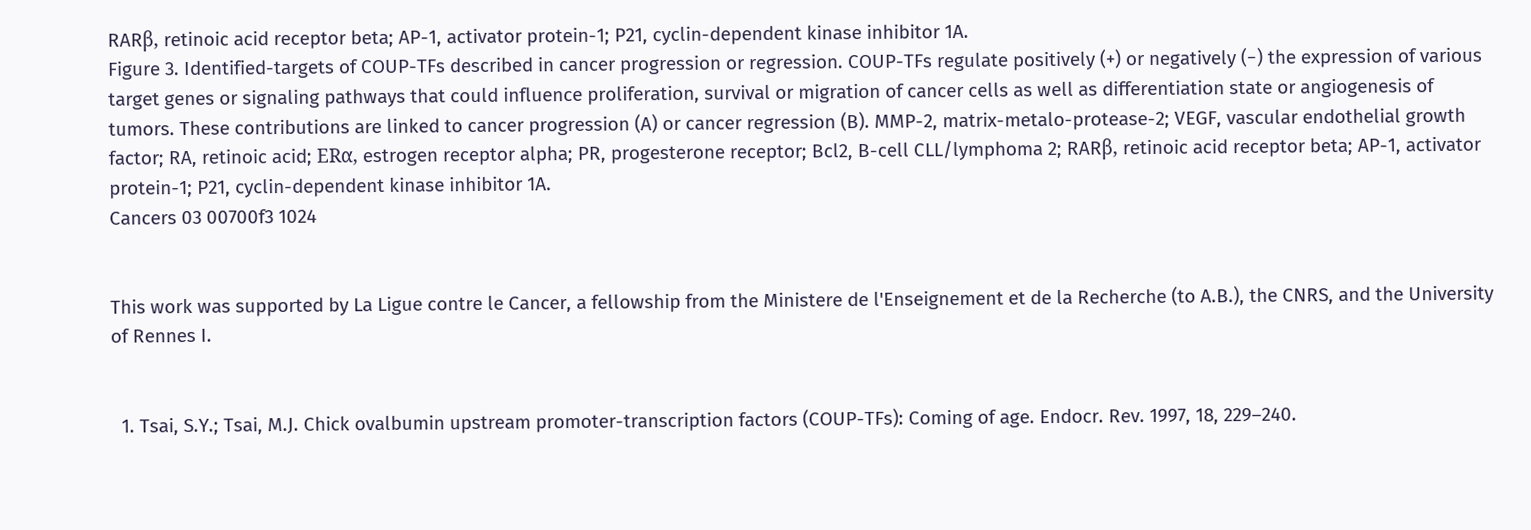RARβ, retinoic acid receptor beta; AP-1, activator protein-1; P21, cyclin-dependent kinase inhibitor 1A.
Figure 3. Identified-targets of COUP-TFs described in cancer progression or regression. COUP-TFs regulate positively (+) or negatively (−) the expression of various target genes or signaling pathways that could influence proliferation, survival or migration of cancer cells as well as differentiation state or angiogenesis of tumors. These contributions are linked to cancer progression (A) or cancer regression (B). MMP-2, matrix-metalo-protease-2; VEGF, vascular endothelial growth factor; RA, retinoic acid; ERα, estrogen receptor alpha; PR, progesterone receptor; Bcl2, B-cell CLL/lymphoma 2; RARβ, retinoic acid receptor beta; AP-1, activator protein-1; P21, cyclin-dependent kinase inhibitor 1A.
Cancers 03 00700f3 1024


This work was supported by La Ligue contre le Cancer, a fellowship from the Ministere de l'Enseignement et de la Recherche (to A.B.), the CNRS, and the University of Rennes I.


  1. Tsai, S.Y.; Tsai, M.J. Chick ovalbumin upstream promoter-transcription factors (COUP-TFs): Coming of age. Endocr. Rev. 1997, 18, 229–240.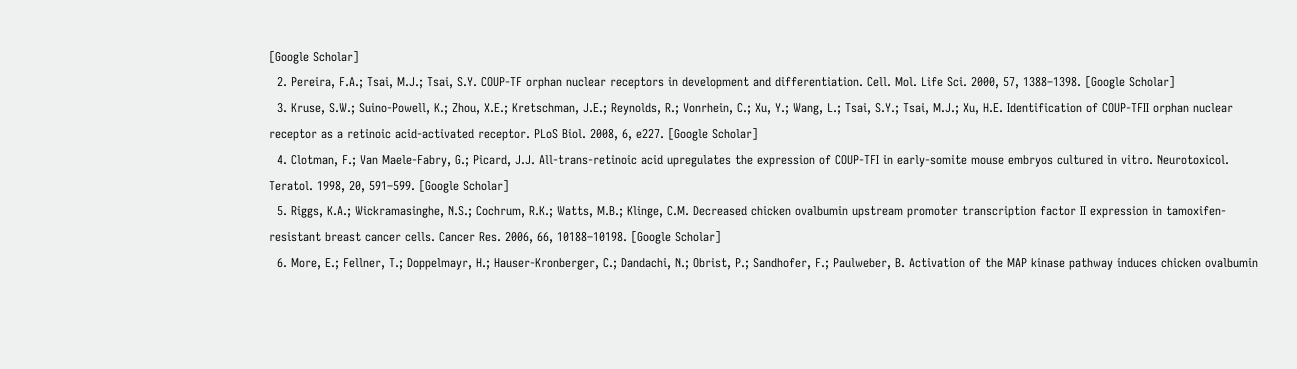[Google Scholar]
  2. Pereira, F.A.; Tsai, M.J.; Tsai, S.Y. COUP-TF orphan nuclear receptors in development and differentiation. Cell. Mol. Life Sci. 2000, 57, 1388–1398. [Google Scholar]
  3. Kruse, S.W.; Suino-Powell, K.; Zhou, X.E.; Kretschman, J.E.; Reynolds, R.; Vonrhein, C.; Xu, Y.; Wang, L.; Tsai, S.Y.; Tsai, M.J.; Xu, H.E. Identification of COUP-TFII orphan nuclear receptor as a retinoic acid-activated receptor. PLoS Biol. 2008, 6, e227. [Google Scholar]
  4. Clotman, F.; Van Maele-Fabry, G.; Picard, J.J. All-trans-retinoic acid upregulates the expression of COUP-TFI in early-somite mouse embryos cultured in vitro. Neurotoxicol. Teratol. 1998, 20, 591–599. [Google Scholar]
  5. Riggs, K.A.; Wickramasinghe, N.S.; Cochrum, R.K.; Watts, M.B.; Klinge, C.M. Decreased chicken ovalbumin upstream promoter transcription factor II expression in tamoxifen-resistant breast cancer cells. Cancer Res. 2006, 66, 10188–10198. [Google Scholar]
  6. More, E.; Fellner, T.; Doppelmayr, H.; Hauser-Kronberger, C.; Dandachi, N.; Obrist, P.; Sandhofer, F.; Paulweber, B. Activation of the MAP kinase pathway induces chicken ovalbumin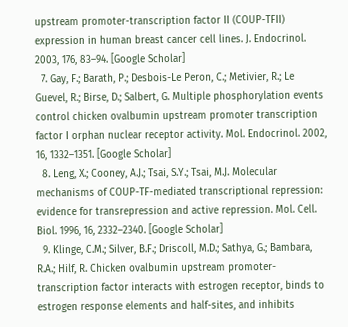upstream promoter-transcription factor II (COUP-TFII) expression in human breast cancer cell lines. J. Endocrinol. 2003, 176, 83–94. [Google Scholar]
  7. Gay, F.; Barath, P.; Desbois-Le Peron, C.; Metivier, R.; Le Guevel, R.; Birse, D.; Salbert, G. Multiple phosphorylation events control chicken ovalbumin upstream promoter transcription factor I orphan nuclear receptor activity. Mol. Endocrinol. 2002, 16, 1332–1351. [Google Scholar]
  8. Leng, X.; Cooney, A.J.; Tsai, S.Y.; Tsai, M.J. Molecular mechanisms of COUP-TF-mediated transcriptional repression: evidence for transrepression and active repression. Mol. Cell. Biol. 1996, 16, 2332–2340. [Google Scholar]
  9. Klinge, C.M.; Silver, B.F.; Driscoll, M.D.; Sathya, G.; Bambara, R.A.; Hilf, R. Chicken ovalbumin upstream promoter-transcription factor interacts with estrogen receptor, binds to estrogen response elements and half-sites, and inhibits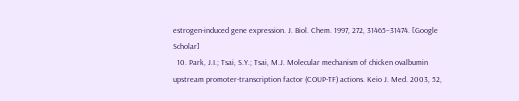estrogen-induced gene expression. J. Biol. Chem. 1997, 272, 31465–31474. [Google Scholar]
  10. Park, J.I.; Tsai, S.Y.; Tsai, M.J. Molecular mechanism of chicken ovalbumin upstream promoter-transcription factor (COUP-TF) actions. Keio J. Med. 2003, 52,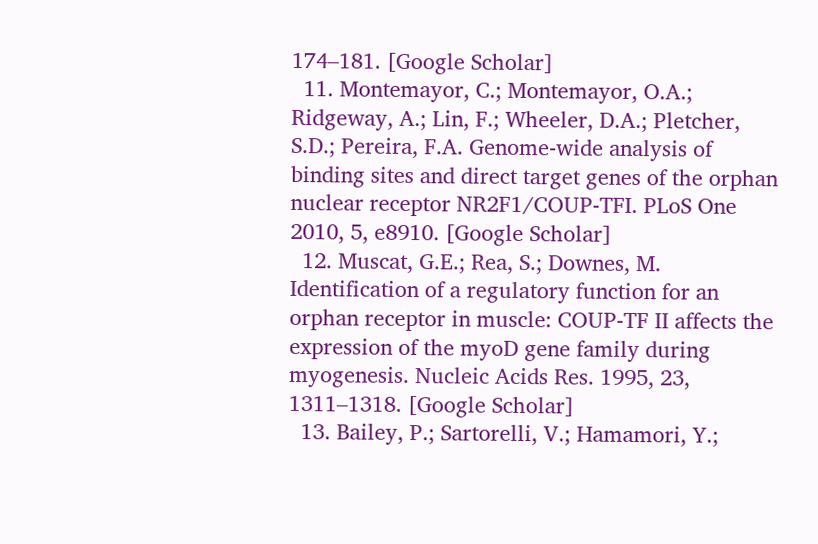174–181. [Google Scholar]
  11. Montemayor, C.; Montemayor, O.A.; Ridgeway, A.; Lin, F.; Wheeler, D.A.; Pletcher, S.D.; Pereira, F.A. Genome-wide analysis of binding sites and direct target genes of the orphan nuclear receptor NR2F1/COUP-TFI. PLoS One 2010, 5, e8910. [Google Scholar]
  12. Muscat, G.E.; Rea, S.; Downes, M. Identification of a regulatory function for an orphan receptor in muscle: COUP-TF II affects the expression of the myoD gene family during myogenesis. Nucleic Acids Res. 1995, 23, 1311–1318. [Google Scholar]
  13. Bailey, P.; Sartorelli, V.; Hamamori, Y.;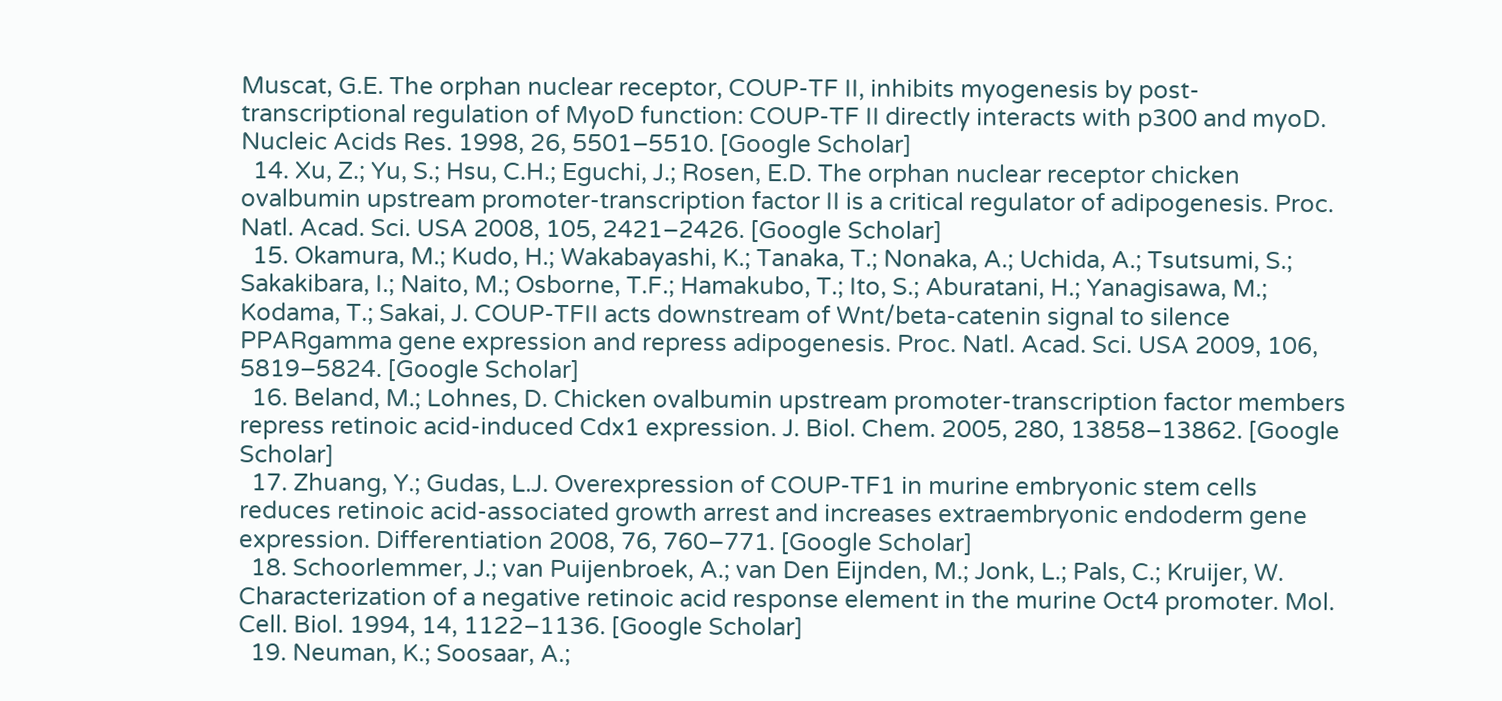Muscat, G.E. The orphan nuclear receptor, COUP-TF II, inhibits myogenesis by post-transcriptional regulation of MyoD function: COUP-TF II directly interacts with p300 and myoD. Nucleic Acids Res. 1998, 26, 5501–5510. [Google Scholar]
  14. Xu, Z.; Yu, S.; Hsu, C.H.; Eguchi, J.; Rosen, E.D. The orphan nuclear receptor chicken ovalbumin upstream promoter-transcription factor II is a critical regulator of adipogenesis. Proc. Natl. Acad. Sci. USA 2008, 105, 2421–2426. [Google Scholar]
  15. Okamura, M.; Kudo, H.; Wakabayashi, K.; Tanaka, T.; Nonaka, A.; Uchida, A.; Tsutsumi, S.; Sakakibara, I.; Naito, M.; Osborne, T.F.; Hamakubo, T.; Ito, S.; Aburatani, H.; Yanagisawa, M.; Kodama, T.; Sakai, J. COUP-TFII acts downstream of Wnt/beta-catenin signal to silence PPARgamma gene expression and repress adipogenesis. Proc. Natl. Acad. Sci. USA 2009, 106, 5819–5824. [Google Scholar]
  16. Beland, M.; Lohnes, D. Chicken ovalbumin upstream promoter-transcription factor members repress retinoic acid-induced Cdx1 expression. J. Biol. Chem. 2005, 280, 13858–13862. [Google Scholar]
  17. Zhuang, Y.; Gudas, L.J. Overexpression of COUP-TF1 in murine embryonic stem cells reduces retinoic acid-associated growth arrest and increases extraembryonic endoderm gene expression. Differentiation 2008, 76, 760–771. [Google Scholar]
  18. Schoorlemmer, J.; van Puijenbroek, A.; van Den Eijnden, M.; Jonk, L.; Pals, C.; Kruijer, W. Characterization of a negative retinoic acid response element in the murine Oct4 promoter. Mol. Cell. Biol. 1994, 14, 1122–1136. [Google Scholar]
  19. Neuman, K.; Soosaar, A.;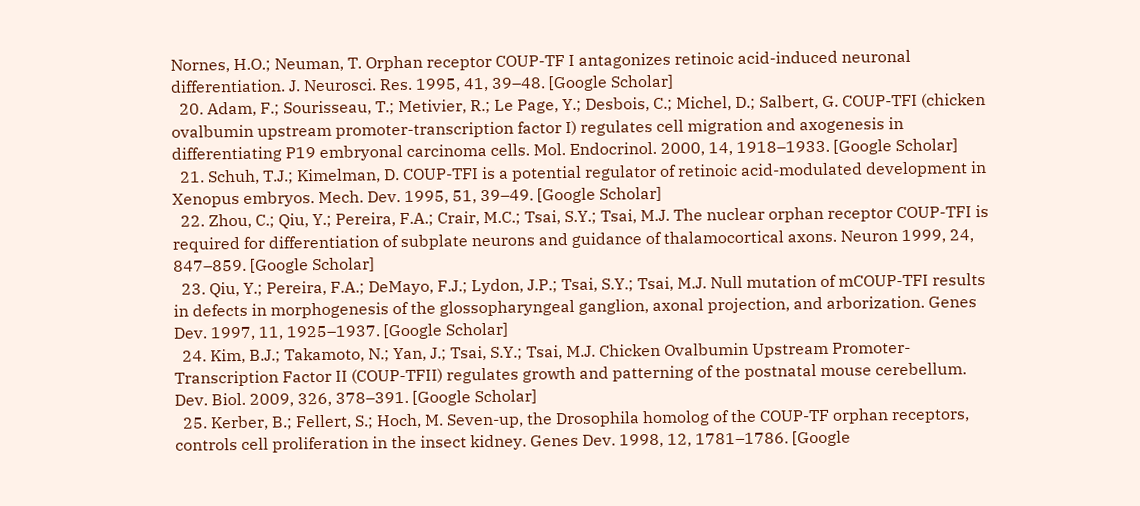Nornes, H.O.; Neuman, T. Orphan receptor COUP-TF I antagonizes retinoic acid-induced neuronal differentiation. J. Neurosci. Res. 1995, 41, 39–48. [Google Scholar]
  20. Adam, F.; Sourisseau, T.; Metivier, R.; Le Page, Y.; Desbois, C.; Michel, D.; Salbert, G. COUP-TFI (chicken ovalbumin upstream promoter-transcription factor I) regulates cell migration and axogenesis in differentiating P19 embryonal carcinoma cells. Mol. Endocrinol. 2000, 14, 1918–1933. [Google Scholar]
  21. Schuh, T.J.; Kimelman, D. COUP-TFI is a potential regulator of retinoic acid-modulated development in Xenopus embryos. Mech. Dev. 1995, 51, 39–49. [Google Scholar]
  22. Zhou, C.; Qiu, Y.; Pereira, F.A.; Crair, M.C.; Tsai, S.Y.; Tsai, M.J. The nuclear orphan receptor COUP-TFI is required for differentiation of subplate neurons and guidance of thalamocortical axons. Neuron 1999, 24, 847–859. [Google Scholar]
  23. Qiu, Y.; Pereira, F.A.; DeMayo, F.J.; Lydon, J.P.; Tsai, S.Y.; Tsai, M.J. Null mutation of mCOUP-TFI results in defects in morphogenesis of the glossopharyngeal ganglion, axonal projection, and arborization. Genes Dev. 1997, 11, 1925–1937. [Google Scholar]
  24. Kim, B.J.; Takamoto, N.; Yan, J.; Tsai, S.Y.; Tsai, M.J. Chicken Ovalbumin Upstream Promoter-Transcription Factor II (COUP-TFII) regulates growth and patterning of the postnatal mouse cerebellum. Dev. Biol. 2009, 326, 378–391. [Google Scholar]
  25. Kerber, B.; Fellert, S.; Hoch, M. Seven-up, the Drosophila homolog of the COUP-TF orphan receptors, controls cell proliferation in the insect kidney. Genes Dev. 1998, 12, 1781–1786. [Google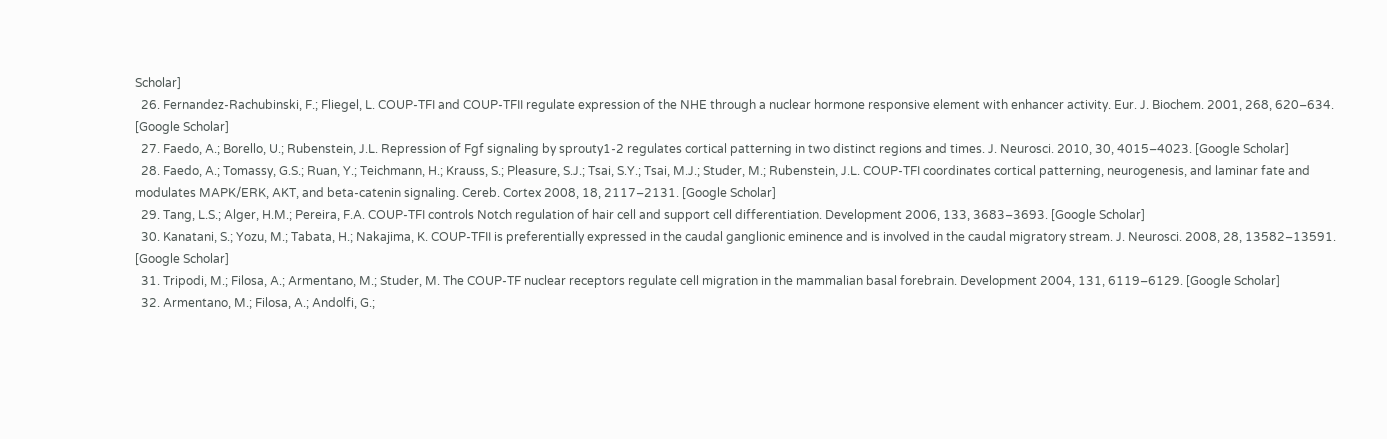Scholar]
  26. Fernandez-Rachubinski, F.; Fliegel, L. COUP-TFI and COUP-TFII regulate expression of the NHE through a nuclear hormone responsive element with enhancer activity. Eur. J. Biochem. 2001, 268, 620–634. [Google Scholar]
  27. Faedo, A.; Borello, U.; Rubenstein, J.L. Repression of Fgf signaling by sprouty1-2 regulates cortical patterning in two distinct regions and times. J. Neurosci. 2010, 30, 4015–4023. [Google Scholar]
  28. Faedo, A.; Tomassy, G.S.; Ruan, Y.; Teichmann, H.; Krauss, S.; Pleasure, S.J.; Tsai, S.Y.; Tsai, M.J.; Studer, M.; Rubenstein, J.L. COUP-TFI coordinates cortical patterning, neurogenesis, and laminar fate and modulates MAPK/ERK, AKT, and beta-catenin signaling. Cereb. Cortex 2008, 18, 2117–2131. [Google Scholar]
  29. Tang, L.S.; Alger, H.M.; Pereira, F.A. COUP-TFI controls Notch regulation of hair cell and support cell differentiation. Development 2006, 133, 3683–3693. [Google Scholar]
  30. Kanatani, S.; Yozu, M.; Tabata, H.; Nakajima, K. COUP-TFII is preferentially expressed in the caudal ganglionic eminence and is involved in the caudal migratory stream. J. Neurosci. 2008, 28, 13582–13591. [Google Scholar]
  31. Tripodi, M.; Filosa, A.; Armentano, M.; Studer, M. The COUP-TF nuclear receptors regulate cell migration in the mammalian basal forebrain. Development 2004, 131, 6119–6129. [Google Scholar]
  32. Armentano, M.; Filosa, A.; Andolfi, G.;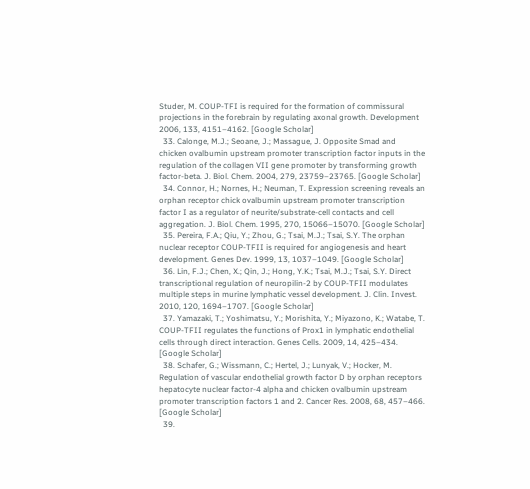Studer, M. COUP-TFI is required for the formation of commissural projections in the forebrain by regulating axonal growth. Development 2006, 133, 4151–4162. [Google Scholar]
  33. Calonge, M.J.; Seoane, J.; Massague, J. Opposite Smad and chicken ovalbumin upstream promoter transcription factor inputs in the regulation of the collagen VII gene promoter by transforming growth factor-beta. J. Biol. Chem. 2004, 279, 23759–23765. [Google Scholar]
  34. Connor, H.; Nornes, H.; Neuman, T. Expression screening reveals an orphan receptor chick ovalbumin upstream promoter transcription factor I as a regulator of neurite/substrate-cell contacts and cell aggregation. J. Biol. Chem. 1995, 270, 15066–15070. [Google Scholar]
  35. Pereira, F.A.; Qiu, Y.; Zhou, G.; Tsai, M.J.; Tsai, S.Y. The orphan nuclear receptor COUP-TFII is required for angiogenesis and heart development. Genes Dev. 1999, 13, 1037–1049. [Google Scholar]
  36. Lin, F.J.; Chen, X.; Qin, J.; Hong, Y.K.; Tsai, M.J.; Tsai, S.Y. Direct transcriptional regulation of neuropilin-2 by COUP-TFII modulates multiple steps in murine lymphatic vessel development. J. Clin. Invest. 2010, 120, 1694–1707. [Google Scholar]
  37. Yamazaki, T.; Yoshimatsu, Y.; Morishita, Y.; Miyazono, K.; Watabe, T. COUP-TFII regulates the functions of Prox1 in lymphatic endothelial cells through direct interaction. Genes Cells. 2009, 14, 425–434. [Google Scholar]
  38. Schafer, G.; Wissmann, C.; Hertel, J.; Lunyak, V.; Hocker, M. Regulation of vascular endothelial growth factor D by orphan receptors hepatocyte nuclear factor-4 alpha and chicken ovalbumin upstream promoter transcription factors 1 and 2. Cancer Res. 2008, 68, 457–466. [Google Scholar]
  39.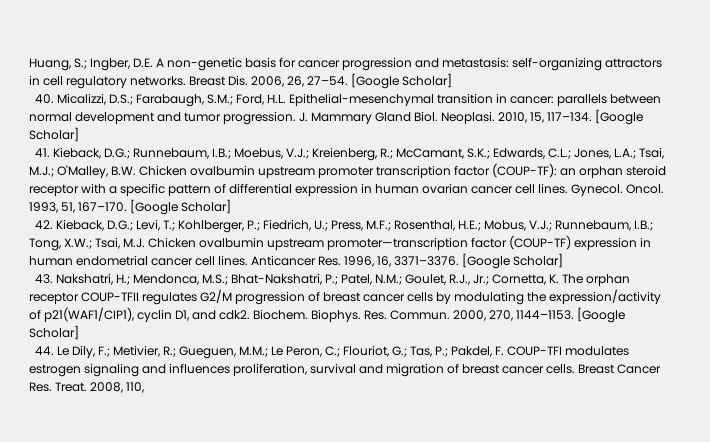Huang, S.; Ingber, D.E. A non-genetic basis for cancer progression and metastasis: self-organizing attractors in cell regulatory networks. Breast Dis. 2006, 26, 27–54. [Google Scholar]
  40. Micalizzi, D.S.; Farabaugh, S.M.; Ford, H.L. Epithelial-mesenchymal transition in cancer: parallels between normal development and tumor progression. J. Mammary Gland Biol. Neoplasi. 2010, 15, 117–134. [Google Scholar]
  41. Kieback, D.G.; Runnebaum, I.B.; Moebus, V.J.; Kreienberg, R.; McCamant, S.K.; Edwards, C.L.; Jones, L.A.; Tsai, M.J.; O'Malley, B.W. Chicken ovalbumin upstream promoter transcription factor (COUP-TF): an orphan steroid receptor with a specific pattern of differential expression in human ovarian cancer cell lines. Gynecol. Oncol. 1993, 51, 167–170. [Google Scholar]
  42. Kieback, D.G.; Levi, T.; Kohlberger, P.; Fiedrich, U.; Press, M.F.; Rosenthal, H.E.; Mobus, V.J.; Runnebaum, I.B.; Tong, X.W.; Tsai, M.J. Chicken ovalbumin upstream promoter—transcription factor (COUP-TF) expression in human endometrial cancer cell lines. Anticancer Res. 1996, 16, 3371–3376. [Google Scholar]
  43. Nakshatri, H.; Mendonca, M.S.; Bhat-Nakshatri, P.; Patel, N.M.; Goulet, R.J., Jr.; Cornetta, K. The orphan receptor COUP-TFII regulates G2/M progression of breast cancer cells by modulating the expression/activity of p21(WAF1/CIP1), cyclin D1, and cdk2. Biochem. Biophys. Res. Commun. 2000, 270, 1144–1153. [Google Scholar]
  44. Le Dily, F.; Metivier, R.; Gueguen, M.M.; Le Peron, C.; Flouriot, G.; Tas, P.; Pakdel, F. COUP-TFI modulates estrogen signaling and influences proliferation, survival and migration of breast cancer cells. Breast Cancer Res. Treat. 2008, 110,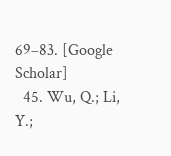69–83. [Google Scholar]
  45. Wu, Q.; Li, Y.;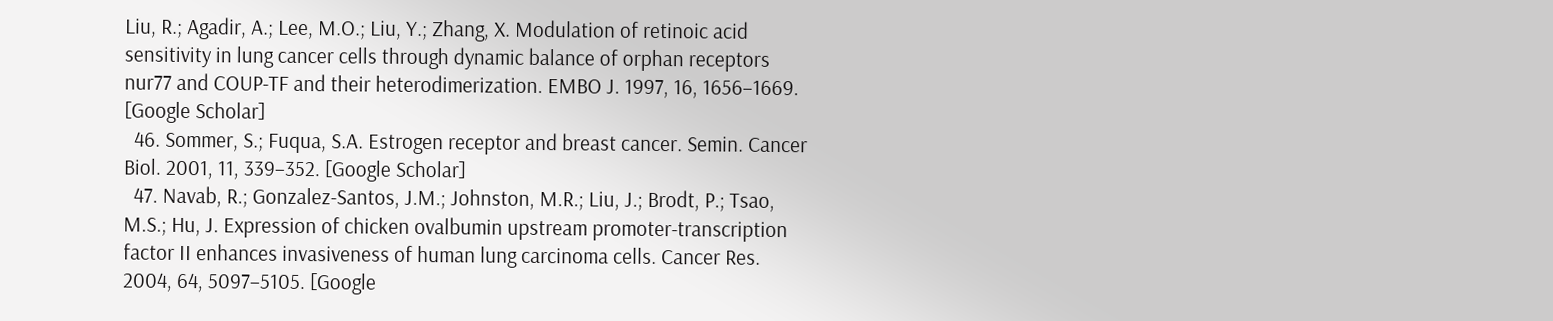Liu, R.; Agadir, A.; Lee, M.O.; Liu, Y.; Zhang, X. Modulation of retinoic acid sensitivity in lung cancer cells through dynamic balance of orphan receptors nur77 and COUP-TF and their heterodimerization. EMBO J. 1997, 16, 1656–1669. [Google Scholar]
  46. Sommer, S.; Fuqua, S.A. Estrogen receptor and breast cancer. Semin. Cancer Biol. 2001, 11, 339–352. [Google Scholar]
  47. Navab, R.; Gonzalez-Santos, J.M.; Johnston, M.R.; Liu, J.; Brodt, P.; Tsao, M.S.; Hu, J. Expression of chicken ovalbumin upstream promoter-transcription factor II enhances invasiveness of human lung carcinoma cells. Cancer Res. 2004, 64, 5097–5105. [Google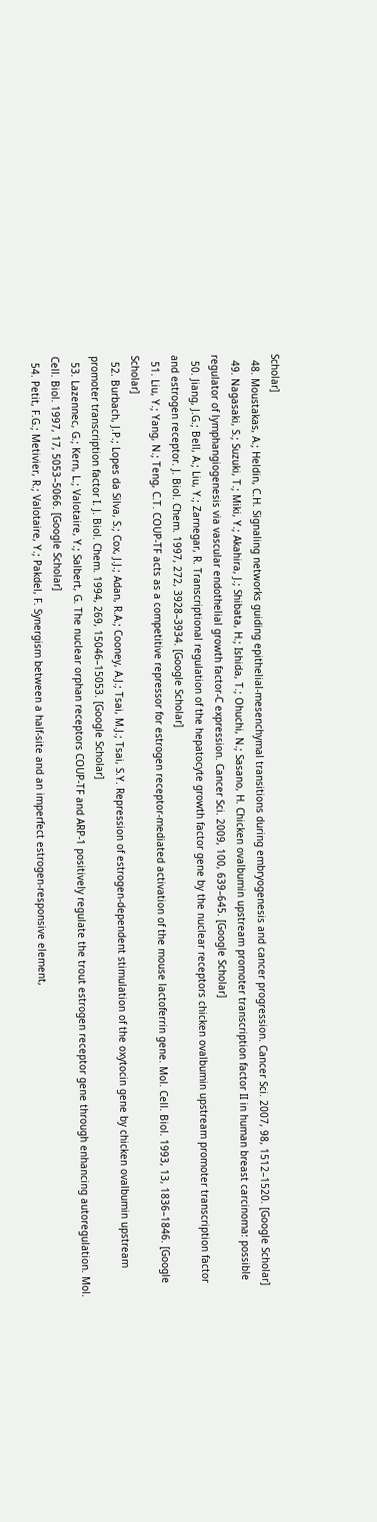Scholar]
  48. Moustakas, A.; Heldin, C.H. Signaling networks guiding epithelial-mesenchymal transitions during embryogenesis and cancer progression. Cancer Sci. 2007, 98, 1512–1520. [Google Scholar]
  49. Nagasaki, S.; Suzuki, T.; Miki, Y.; Akahira, J.; Shibata, H.; Ishida, T.; Ohuchi, N.; Sasano, H. Chicken ovalbumin upstream promoter transcription factor II in human breast carcinoma: possible regulator of lymphangiogenesis via vascular endothelial growth factor-C expression. Cancer Sci. 2009, 100, 639–645. [Google Scholar]
  50. Jiang, J.G.; Bell, A.; Liu, Y.; Zarnegar, R. Transcriptional regulation of the hepatocyte growth factor gene by the nuclear receptors chicken ovalbumin upstream promoter transcription factor and estrogen receptor. J. Biol. Chem. 1997, 272, 3928–3934. [Google Scholar]
  51. Liu, Y.; Yang, N.; Teng, C.T. COUP-TF acts as a competitive repressor for estrogen receptor-mediated activation of the mouse lactoferrin gene. Mol. Cell. Biol. 1993, 13, 1836–1846. [Google Scholar]
  52. Burbach, J.P.; Lopes da Silva, S.; Cox, J.J.; Adan, R.A.; Cooney, A.J.; Tsai, M.J.; Tsai, S.Y. Repression of estrogen-dependent stimulation of the oxytocin gene by chicken ovalbumin upstream promoter transcription factor I. J. Biol. Chem. 1994, 269, 15046–15053. [Google Scholar]
  53. Lazennec, G.; Kern, L.; Valotaire, Y.; Salbert, G. The nuclear orphan receptors COUP-TF and ARP-1 positively regulate the trout estrogen receptor gene through enhancing autoregulation. Mol. Cell. Biol. 1997, 17, 5053–5066. [Google Scholar]
  54. Petit, F.G.; Metivier, R.; Valotaire, Y.; Pakdel, F. Synergism between a half-site and an imperfect estrogen-responsive element,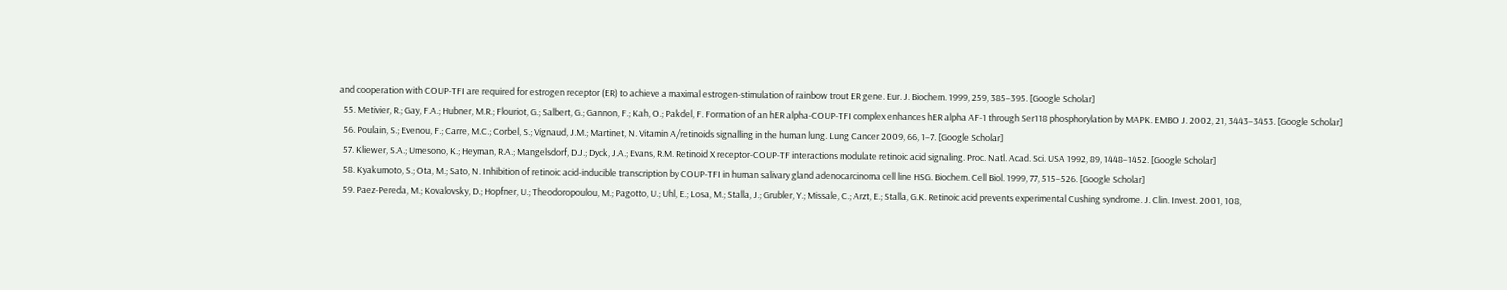and cooperation with COUP-TFI are required for estrogen receptor (ER) to achieve a maximal estrogen-stimulation of rainbow trout ER gene. Eur. J. Biochem. 1999, 259, 385–395. [Google Scholar]
  55. Metivier, R.; Gay, F.A.; Hubner, M.R.; Flouriot, G.; Salbert, G.; Gannon, F.; Kah, O.; Pakdel, F. Formation of an hER alpha-COUP-TFI complex enhances hER alpha AF-1 through Ser118 phosphorylation by MAPK. EMBO J. 2002, 21, 3443–3453. [Google Scholar]
  56. Poulain, S.; Evenou, F.; Carre, M.C.; Corbel, S.; Vignaud, J.M.; Martinet, N. Vitamin A/retinoids signalling in the human lung. Lung Cancer 2009, 66, 1–7. [Google Scholar]
  57. Kliewer, S.A.; Umesono, K.; Heyman, R.A.; Mangelsdorf, D.J.; Dyck, J.A.; Evans, R.M. Retinoid X receptor-COUP-TF interactions modulate retinoic acid signaling. Proc. Natl. Acad. Sci. USA 1992, 89, 1448–1452. [Google Scholar]
  58. Kyakumoto, S.; Ota, M.; Sato, N. Inhibition of retinoic acid-inducible transcription by COUP-TFI in human salivary gland adenocarcinoma cell line HSG. Biochem. Cell Biol. 1999, 77, 515–526. [Google Scholar]
  59. Paez-Pereda, M.; Kovalovsky, D.; Hopfner, U.; Theodoropoulou, M.; Pagotto, U.; Uhl, E.; Losa, M.; Stalla, J.; Grubler, Y.; Missale, C.; Arzt, E.; Stalla, G.K. Retinoic acid prevents experimental Cushing syndrome. J. Clin. Invest. 2001, 108,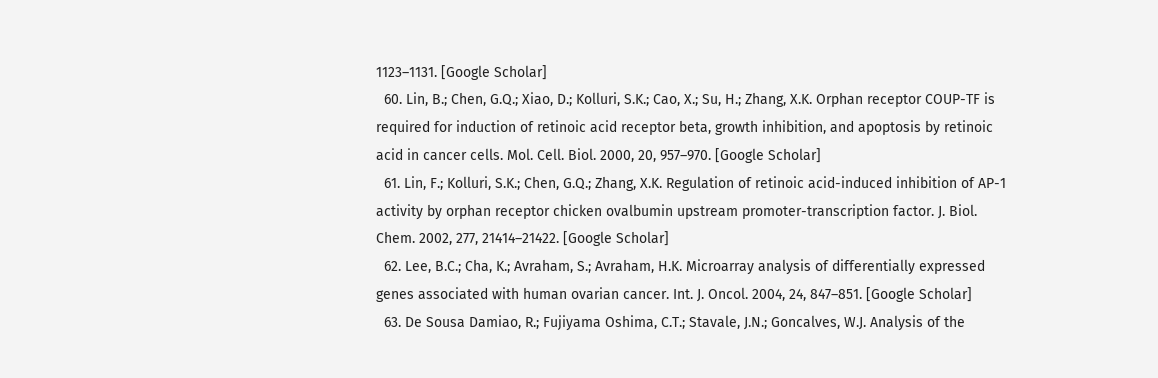1123–1131. [Google Scholar]
  60. Lin, B.; Chen, G.Q.; Xiao, D.; Kolluri, S.K.; Cao, X.; Su, H.; Zhang, X.K. Orphan receptor COUP-TF is required for induction of retinoic acid receptor beta, growth inhibition, and apoptosis by retinoic acid in cancer cells. Mol. Cell. Biol. 2000, 20, 957–970. [Google Scholar]
  61. Lin, F.; Kolluri, S.K.; Chen, G.Q.; Zhang, X.K. Regulation of retinoic acid-induced inhibition of AP-1 activity by orphan receptor chicken ovalbumin upstream promoter-transcription factor. J. Biol. Chem. 2002, 277, 21414–21422. [Google Scholar]
  62. Lee, B.C.; Cha, K.; Avraham, S.; Avraham, H.K. Microarray analysis of differentially expressed genes associated with human ovarian cancer. Int. J. Oncol. 2004, 24, 847–851. [Google Scholar]
  63. De Sousa Damiao, R.; Fujiyama Oshima, C.T.; Stavale, J.N.; Goncalves, W.J. Analysis of the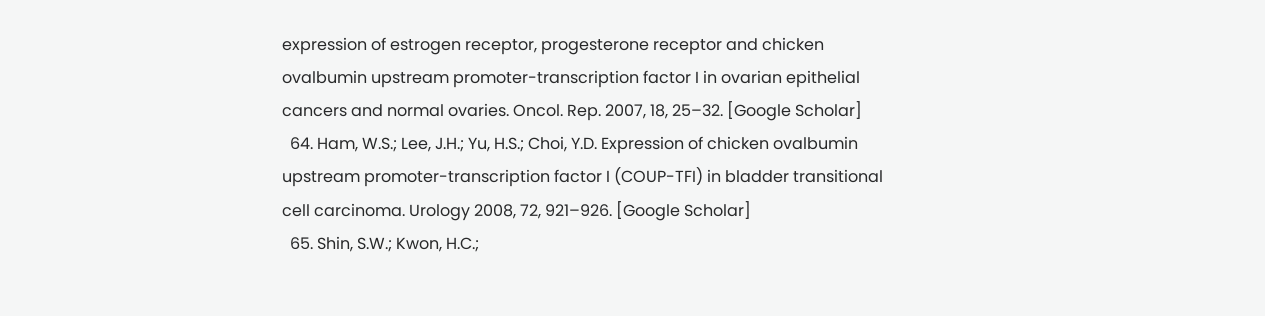expression of estrogen receptor, progesterone receptor and chicken ovalbumin upstream promoter-transcription factor I in ovarian epithelial cancers and normal ovaries. Oncol. Rep. 2007, 18, 25–32. [Google Scholar]
  64. Ham, W.S.; Lee, J.H.; Yu, H.S.; Choi, Y.D. Expression of chicken ovalbumin upstream promoter-transcription factor I (COUP-TFI) in bladder transitional cell carcinoma. Urology 2008, 72, 921–926. [Google Scholar]
  65. Shin, S.W.; Kwon, H.C.;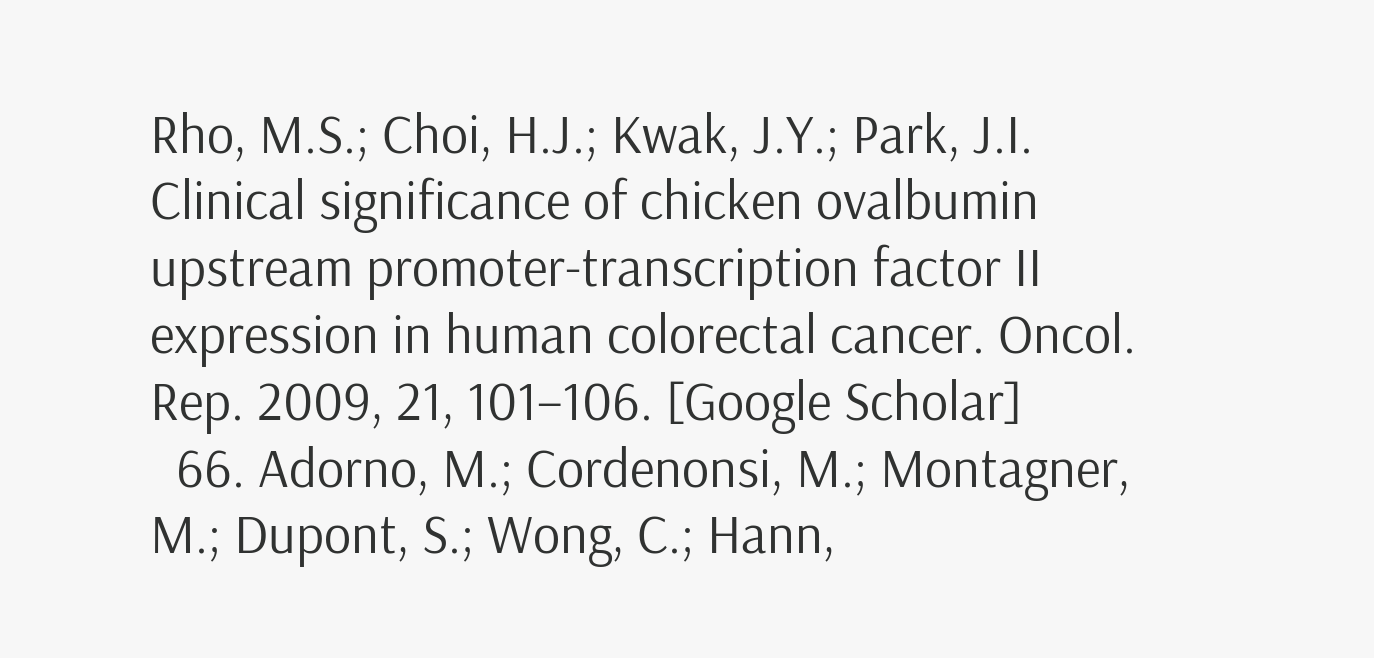Rho, M.S.; Choi, H.J.; Kwak, J.Y.; Park, J.I. Clinical significance of chicken ovalbumin upstream promoter-transcription factor II expression in human colorectal cancer. Oncol. Rep. 2009, 21, 101–106. [Google Scholar]
  66. Adorno, M.; Cordenonsi, M.; Montagner, M.; Dupont, S.; Wong, C.; Hann,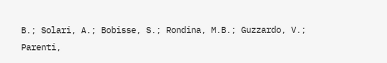B.; Solari, A.; Bobisse, S.; Rondina, M.B.; Guzzardo, V.; Parenti,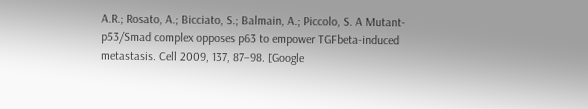A.R.; Rosato, A.; Bicciato, S.; Balmain, A.; Piccolo, S. A Mutant-p53/Smad complex opposes p63 to empower TGFbeta-induced metastasis. Cell 2009, 137, 87–98. [Google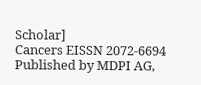Scholar]
Cancers EISSN 2072-6694 Published by MDPI AG,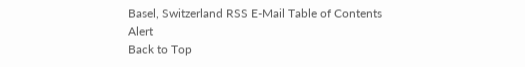Basel, Switzerland RSS E-Mail Table of Contents Alert
Back to Top